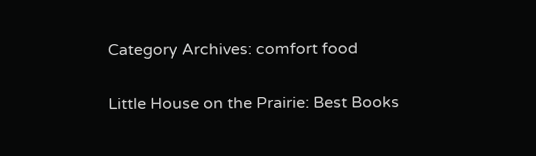Category Archives: comfort food

Little House on the Prairie: Best Books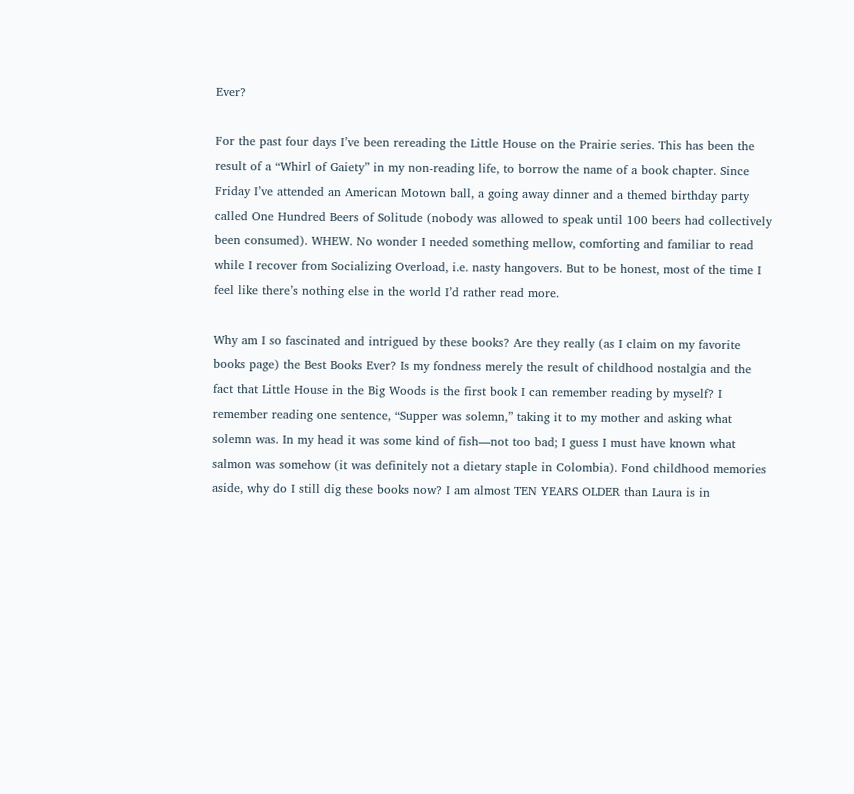Ever?

For the past four days I’ve been rereading the Little House on the Prairie series. This has been the result of a “Whirl of Gaiety” in my non-reading life, to borrow the name of a book chapter. Since Friday I’ve attended an American Motown ball, a going away dinner and a themed birthday party called One Hundred Beers of Solitude (nobody was allowed to speak until 100 beers had collectively been consumed). WHEW. No wonder I needed something mellow, comforting and familiar to read while I recover from Socializing Overload, i.e. nasty hangovers. But to be honest, most of the time I feel like there’s nothing else in the world I’d rather read more.

Why am I so fascinated and intrigued by these books? Are they really (as I claim on my favorite books page) the Best Books Ever? Is my fondness merely the result of childhood nostalgia and the fact that Little House in the Big Woods is the first book I can remember reading by myself? I remember reading one sentence, “Supper was solemn,” taking it to my mother and asking what solemn was. In my head it was some kind of fish—not too bad; I guess I must have known what salmon was somehow (it was definitely not a dietary staple in Colombia). Fond childhood memories aside, why do I still dig these books now? I am almost TEN YEARS OLDER than Laura is in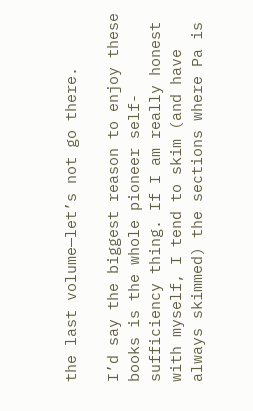the last volume—let’s not go there.

I’d say the biggest reason to enjoy these books is the whole pioneer self-sufficiency thing. If I am really honest with myself, I tend to skim (and have always skimmed) the sections where Pa is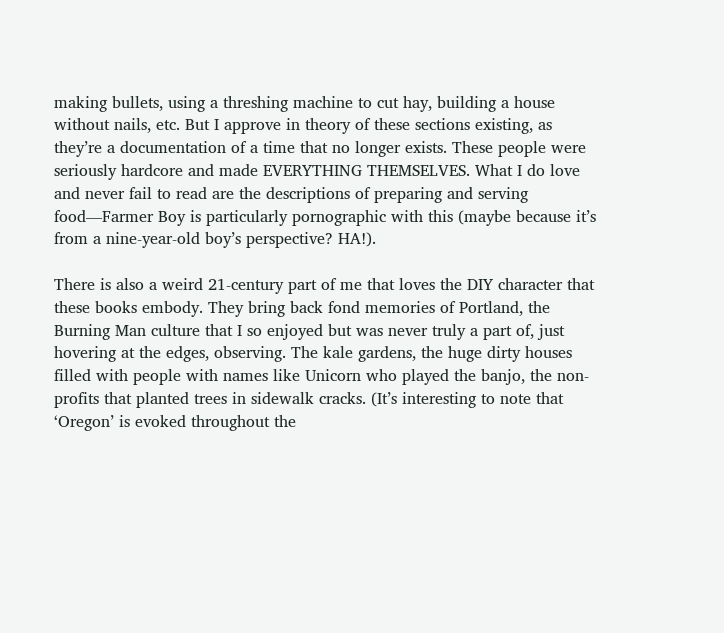making bullets, using a threshing machine to cut hay, building a house without nails, etc. But I approve in theory of these sections existing, as they’re a documentation of a time that no longer exists. These people were seriously hardcore and made EVERYTHING THEMSELVES. What I do love and never fail to read are the descriptions of preparing and serving food—Farmer Boy is particularly pornographic with this (maybe because it’s from a nine-year-old boy’s perspective? HA!).

There is also a weird 21-century part of me that loves the DIY character that these books embody. They bring back fond memories of Portland, the Burning Man culture that I so enjoyed but was never truly a part of, just hovering at the edges, observing. The kale gardens, the huge dirty houses filled with people with names like Unicorn who played the banjo, the non-profits that planted trees in sidewalk cracks. (It’s interesting to note that ‘Oregon’ is evoked throughout the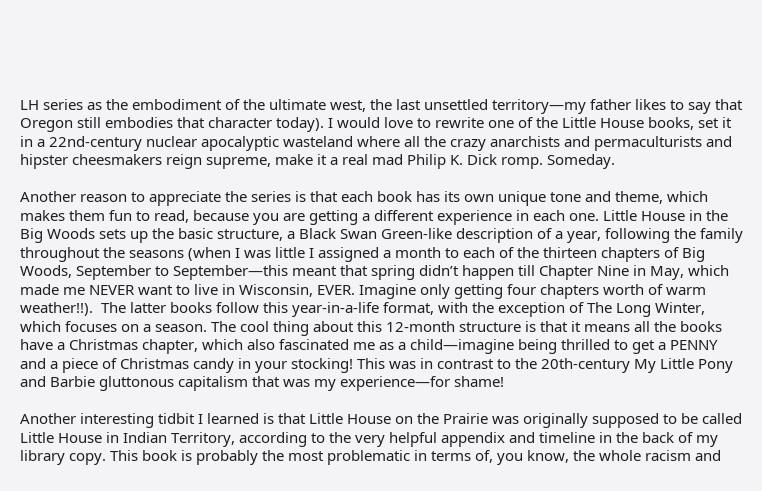LH series as the embodiment of the ultimate west, the last unsettled territory—my father likes to say that Oregon still embodies that character today). I would love to rewrite one of the Little House books, set it in a 22nd-century nuclear apocalyptic wasteland where all the crazy anarchists and permaculturists and hipster cheesmakers reign supreme, make it a real mad Philip K. Dick romp. Someday.

Another reason to appreciate the series is that each book has its own unique tone and theme, which makes them fun to read, because you are getting a different experience in each one. Little House in the Big Woods sets up the basic structure, a Black Swan Green-like description of a year, following the family throughout the seasons (when I was little I assigned a month to each of the thirteen chapters of Big Woods, September to September—this meant that spring didn’t happen till Chapter Nine in May, which made me NEVER want to live in Wisconsin, EVER. Imagine only getting four chapters worth of warm weather!!).  The latter books follow this year-in-a-life format, with the exception of The Long Winter, which focuses on a season. The cool thing about this 12-month structure is that it means all the books have a Christmas chapter, which also fascinated me as a child—imagine being thrilled to get a PENNY and a piece of Christmas candy in your stocking! This was in contrast to the 20th-century My Little Pony and Barbie gluttonous capitalism that was my experience—for shame!

Another interesting tidbit I learned is that Little House on the Prairie was originally supposed to be called Little House in Indian Territory, according to the very helpful appendix and timeline in the back of my library copy. This book is probably the most problematic in terms of, you know, the whole racism and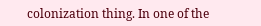colonization thing. In one of the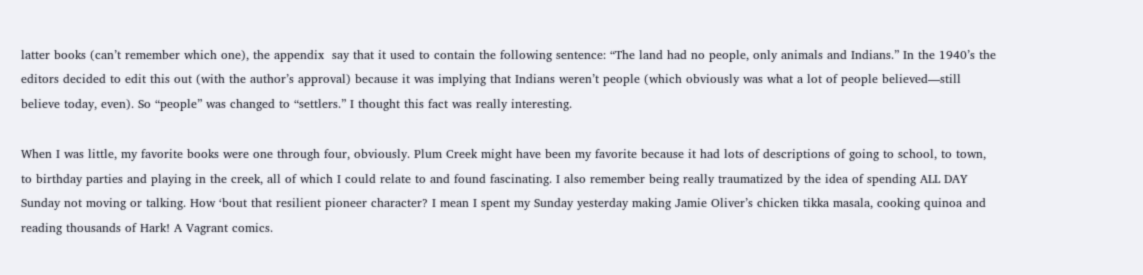latter books (can’t remember which one), the appendix  say that it used to contain the following sentence: “The land had no people, only animals and Indians.” In the 1940’s the editors decided to edit this out (with the author’s approval) because it was implying that Indians weren’t people (which obviously was what a lot of people believed—still believe today, even). So “people” was changed to “settlers.” I thought this fact was really interesting.

When I was little, my favorite books were one through four, obviously. Plum Creek might have been my favorite because it had lots of descriptions of going to school, to town, to birthday parties and playing in the creek, all of which I could relate to and found fascinating. I also remember being really traumatized by the idea of spending ALL DAY Sunday not moving or talking. How ‘bout that resilient pioneer character? I mean I spent my Sunday yesterday making Jamie Oliver’s chicken tikka masala, cooking quinoa and reading thousands of Hark! A Vagrant comics.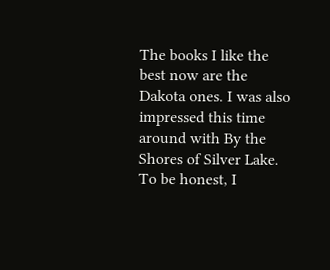The books I like the best now are the Dakota ones. I was also impressed this time around with By the Shores of Silver Lake. To be honest, I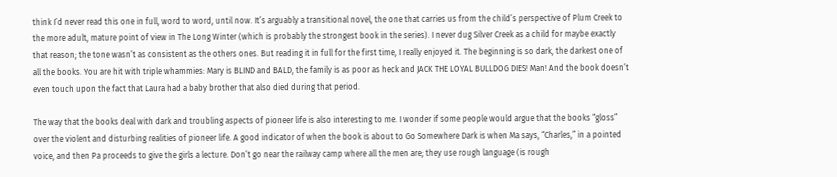think I’d never read this one in full, word to word, until now. It’s arguably a transitional novel, the one that carries us from the child’s perspective of Plum Creek to the more adult, mature point of view in The Long Winter (which is probably the strongest book in the series). I never dug Silver Creek as a child for maybe exactly that reason; the tone wasn’t as consistent as the others ones. But reading it in full for the first time, I really enjoyed it. The beginning is so dark, the darkest one of all the books. You are hit with triple whammies: Mary is BLIND and BALD, the family is as poor as heck and JACK THE LOYAL BULLDOG DIES! Man! And the book doesn’t even touch upon the fact that Laura had a baby brother that also died during that period.

The way that the books deal with dark and troubling aspects of pioneer life is also interesting to me. I wonder if some people would argue that the books “gloss” over the violent and disturbing realities of pioneer life. A good indicator of when the book is about to Go Somewhere Dark is when Ma says, “Charles,” in a pointed voice, and then Pa proceeds to give the girls a lecture. Don’t go near the railway camp where all the men are; they use rough language (is rough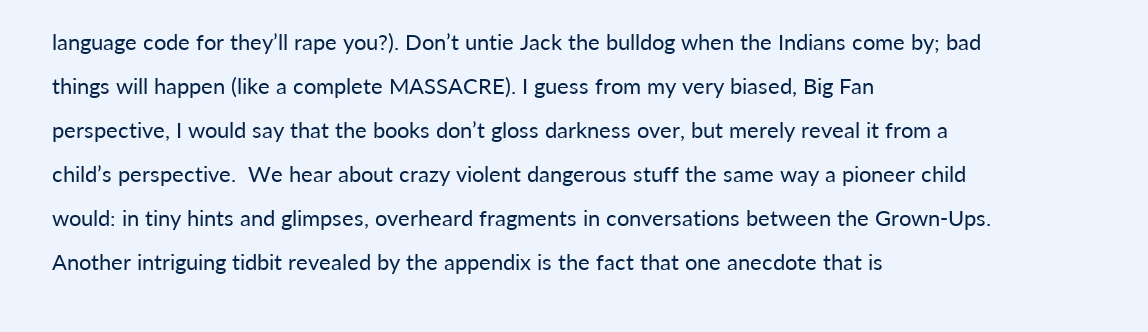language code for they’ll rape you?). Don’t untie Jack the bulldog when the Indians come by; bad things will happen (like a complete MASSACRE). I guess from my very biased, Big Fan perspective, I would say that the books don’t gloss darkness over, but merely reveal it from a child’s perspective.  We hear about crazy violent dangerous stuff the same way a pioneer child would: in tiny hints and glimpses, overheard fragments in conversations between the Grown-Ups. Another intriguing tidbit revealed by the appendix is the fact that one anecdote that is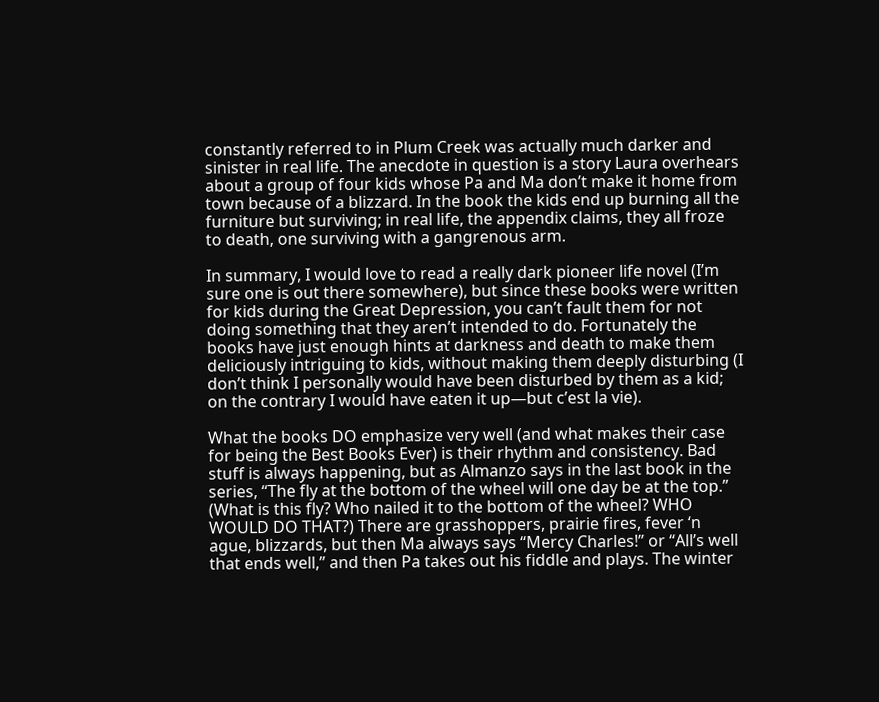constantly referred to in Plum Creek was actually much darker and sinister in real life. The anecdote in question is a story Laura overhears about a group of four kids whose Pa and Ma don’t make it home from town because of a blizzard. In the book the kids end up burning all the furniture but surviving; in real life, the appendix claims, they all froze to death, one surviving with a gangrenous arm.

In summary, I would love to read a really dark pioneer life novel (I’m sure one is out there somewhere), but since these books were written for kids during the Great Depression, you can’t fault them for not doing something that they aren’t intended to do. Fortunately the books have just enough hints at darkness and death to make them deliciously intriguing to kids, without making them deeply disturbing (I don’t think I personally would have been disturbed by them as a kid; on the contrary I would have eaten it up—but c’est la vie).

What the books DO emphasize very well (and what makes their case for being the Best Books Ever) is their rhythm and consistency. Bad stuff is always happening, but as Almanzo says in the last book in the series, “The fly at the bottom of the wheel will one day be at the top.” (What is this fly? Who nailed it to the bottom of the wheel? WHO WOULD DO THAT?) There are grasshoppers, prairie fires, fever ‘n ague, blizzards, but then Ma always says “Mercy Charles!” or “All’s well that ends well,” and then Pa takes out his fiddle and plays. The winter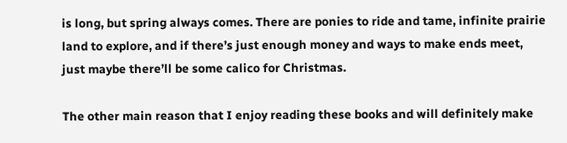is long, but spring always comes. There are ponies to ride and tame, infinite prairie land to explore, and if there’s just enough money and ways to make ends meet, just maybe there’ll be some calico for Christmas.

The other main reason that I enjoy reading these books and will definitely make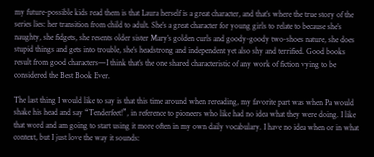my future-possible kids read them is that Laura herself is a great character, and that’s where the true story of the series lies: her transition from child to adult. She’s a great character for young girls to relate to because she’s naughty, she fidgets, she resents older sister Mary’s golden curls and goody-goody two-shoes nature, she does stupid things and gets into trouble, she’s headstrong and independent yet also shy and terrified. Good books result from good characters—I think that’s the one shared characteristic of any work of fiction vying to be considered the Best Book Ever.

The last thing I would like to say is that this time around when rereading, my favorite part was when Pa would shake his head and say “Tenderfeet!”, in reference to pioneers who like had no idea what they were doing. I like that word and am going to start using it more often in my own daily vocabulary. I have no idea when or in what context, but I just love the way it sounds: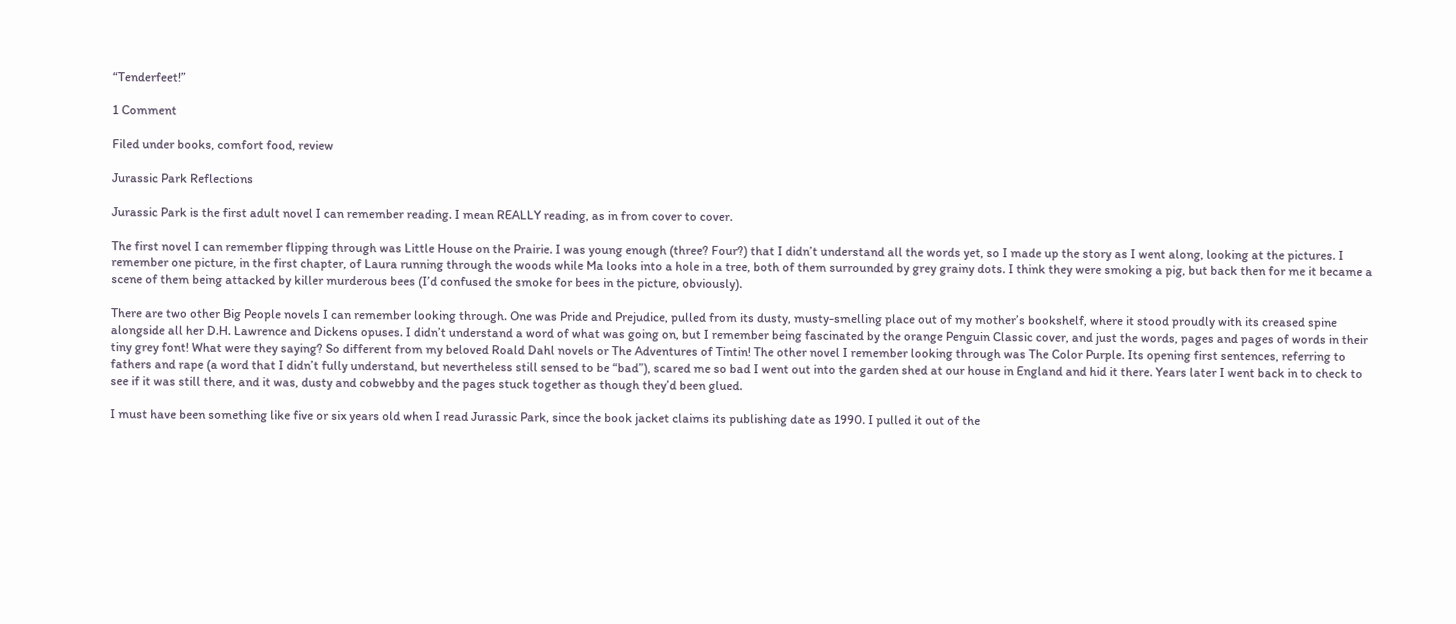“Tenderfeet!”

1 Comment

Filed under books, comfort food, review

Jurassic Park Reflections

Jurassic Park is the first adult novel I can remember reading. I mean REALLY reading, as in from cover to cover.

The first novel I can remember flipping through was Little House on the Prairie. I was young enough (three? Four?) that I didn’t understand all the words yet, so I made up the story as I went along, looking at the pictures. I remember one picture, in the first chapter, of Laura running through the woods while Ma looks into a hole in a tree, both of them surrounded by grey grainy dots. I think they were smoking a pig, but back then for me it became a scene of them being attacked by killer murderous bees (I’d confused the smoke for bees in the picture, obviously).

There are two other Big People novels I can remember looking through. One was Pride and Prejudice, pulled from its dusty, musty-smelling place out of my mother’s bookshelf, where it stood proudly with its creased spine alongside all her D.H. Lawrence and Dickens opuses. I didn’t understand a word of what was going on, but I remember being fascinated by the orange Penguin Classic cover, and just the words, pages and pages of words in their tiny grey font! What were they saying? So different from my beloved Roald Dahl novels or The Adventures of Tintin! The other novel I remember looking through was The Color Purple. Its opening first sentences, referring to fathers and rape (a word that I didn’t fully understand, but nevertheless still sensed to be “bad”), scared me so bad I went out into the garden shed at our house in England and hid it there. Years later I went back in to check to see if it was still there, and it was, dusty and cobwebby and the pages stuck together as though they’d been glued.

I must have been something like five or six years old when I read Jurassic Park, since the book jacket claims its publishing date as 1990. I pulled it out of the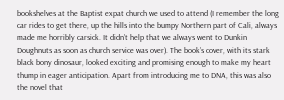bookshelves at the Baptist expat church we used to attend (I remember the long car rides to get there, up the hills into the bumpy Northern part of Cali, always made me horribly carsick. It didn’t help that we always went to Dunkin Doughnuts as soon as church service was over). The book’s cover, with its stark black bony dinosaur, looked exciting and promising enough to make my heart thump in eager anticipation. Apart from introducing me to DNA, this was also the novel that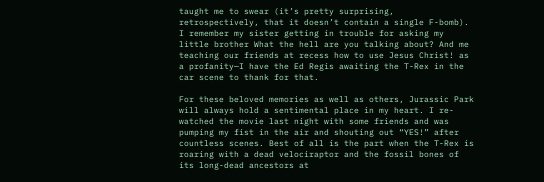taught me to swear (it’s pretty surprising, retrospectively, that it doesn’t contain a single F-bomb). I remember my sister getting in trouble for asking my little brother What the hell are you talking about? And me teaching our friends at recess how to use Jesus Christ! as a profanity—I have the Ed Regis awaiting the T-Rex in the car scene to thank for that.

For these beloved memories as well as others, Jurassic Park will always hold a sentimental place in my heart. I re-watched the movie last night with some friends and was pumping my fist in the air and shouting out “YES!” after countless scenes. Best of all is the part when the T-Rex is roaring with a dead velociraptor and the fossil bones of its long-dead ancestors at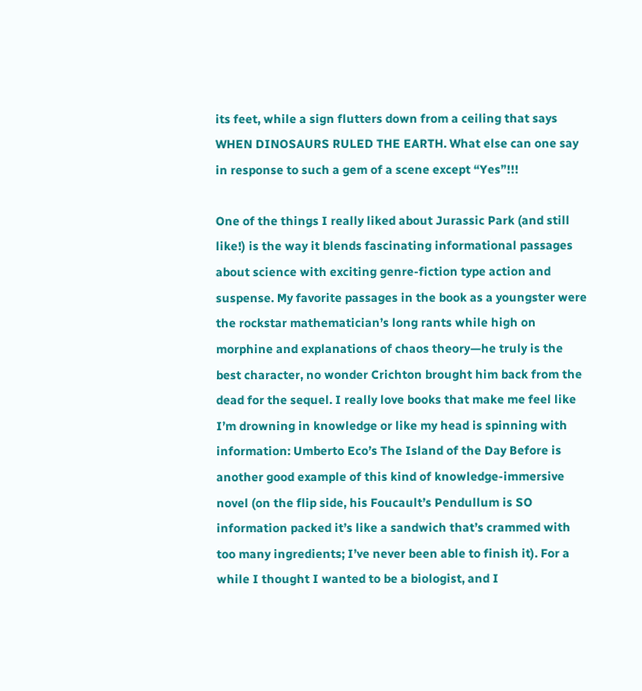its feet, while a sign flutters down from a ceiling that says WHEN DINOSAURS RULED THE EARTH. What else can one say in response to such a gem of a scene except “Yes”!!!

One of the things I really liked about Jurassic Park (and still like!) is the way it blends fascinating informational passages about science with exciting genre-fiction type action and suspense. My favorite passages in the book as a youngster were the rockstar mathematician’s long rants while high on morphine and explanations of chaos theory—he truly is the best character, no wonder Crichton brought him back from the dead for the sequel. I really love books that make me feel like I’m drowning in knowledge or like my head is spinning with information: Umberto Eco’s The Island of the Day Before is another good example of this kind of knowledge-immersive novel (on the flip side, his Foucault’s Pendullum is SO information packed it’s like a sandwich that’s crammed with too many ingredients; I’ve never been able to finish it). For a while I thought I wanted to be a biologist, and I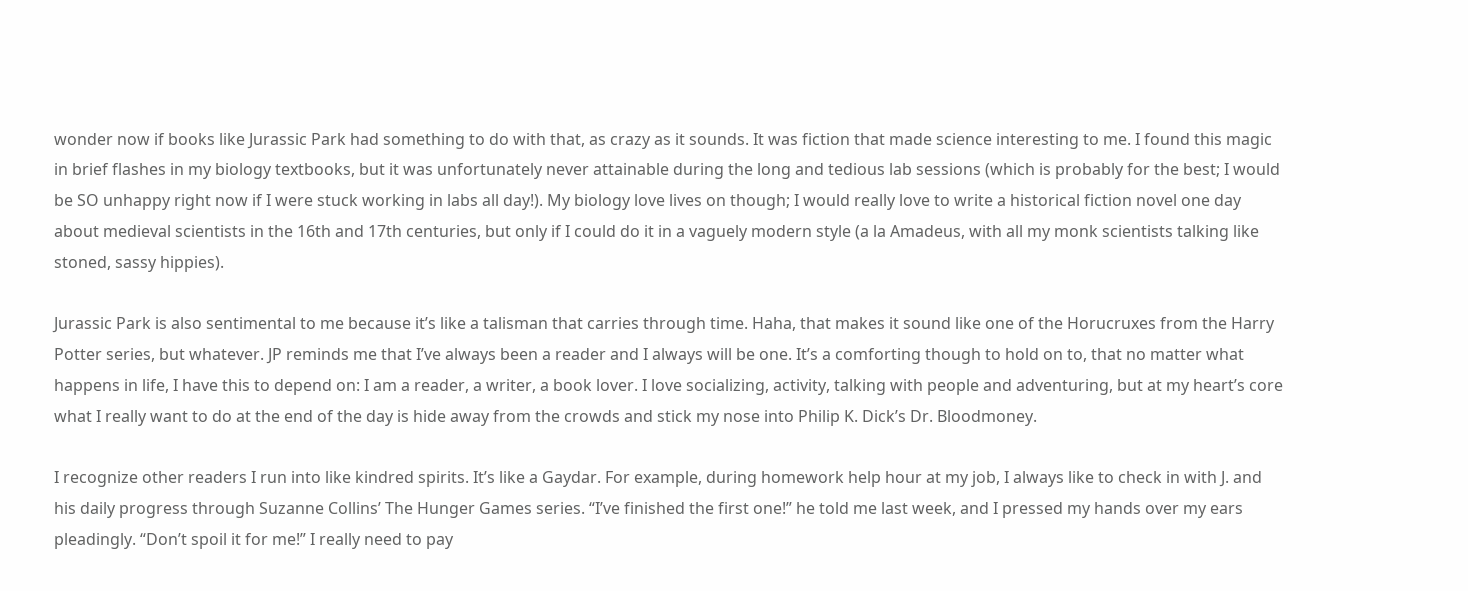wonder now if books like Jurassic Park had something to do with that, as crazy as it sounds. It was fiction that made science interesting to me. I found this magic in brief flashes in my biology textbooks, but it was unfortunately never attainable during the long and tedious lab sessions (which is probably for the best; I would be SO unhappy right now if I were stuck working in labs all day!). My biology love lives on though; I would really love to write a historical fiction novel one day about medieval scientists in the 16th and 17th centuries, but only if I could do it in a vaguely modern style (a la Amadeus, with all my monk scientists talking like stoned, sassy hippies).

Jurassic Park is also sentimental to me because it’s like a talisman that carries through time. Haha, that makes it sound like one of the Horucruxes from the Harry Potter series, but whatever. JP reminds me that I’ve always been a reader and I always will be one. It’s a comforting though to hold on to, that no matter what happens in life, I have this to depend on: I am a reader, a writer, a book lover. I love socializing, activity, talking with people and adventuring, but at my heart’s core what I really want to do at the end of the day is hide away from the crowds and stick my nose into Philip K. Dick’s Dr. Bloodmoney.

I recognize other readers I run into like kindred spirits. It’s like a Gaydar. For example, during homework help hour at my job, I always like to check in with J. and his daily progress through Suzanne Collins’ The Hunger Games series. “I’ve finished the first one!” he told me last week, and I pressed my hands over my ears pleadingly. “Don’t spoil it for me!” I really need to pay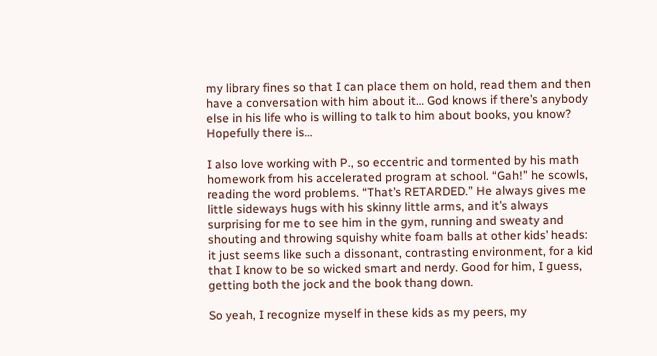my library fines so that I can place them on hold, read them and then have a conversation with him about it… God knows if there’s anybody else in his life who is willing to talk to him about books, you know? Hopefully there is…

I also love working with P., so eccentric and tormented by his math homework from his accelerated program at school. “Gah!” he scowls, reading the word problems. “That’s RETARDED.” He always gives me little sideways hugs with his skinny little arms, and it’s always surprising for me to see him in the gym, running and sweaty and shouting and throwing squishy white foam balls at other kids’ heads: it just seems like such a dissonant, contrasting environment, for a kid that I know to be so wicked smart and nerdy. Good for him, I guess, getting both the jock and the book thang down.

So yeah, I recognize myself in these kids as my peers, my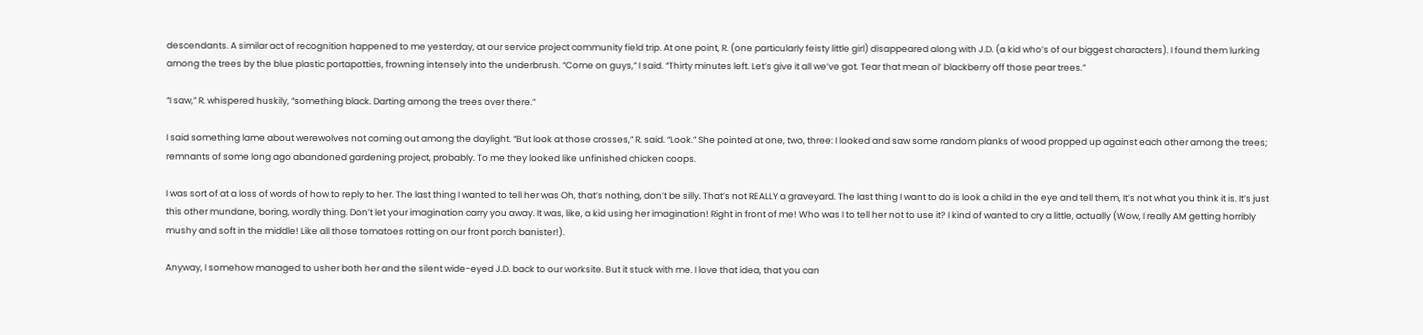descendants. A similar act of recognition happened to me yesterday, at our service project community field trip. At one point, R. (one particularly feisty little girl) disappeared along with J.D. (a kid who’s of our biggest characters). I found them lurking among the trees by the blue plastic portapotties, frowning intensely into the underbrush. “Come on guys,” I said. “Thirty minutes left. Let’s give it all we’ve got. Tear that mean ol’ blackberry off those pear trees.”

“I saw,” R. whispered huskily, “something black. Darting among the trees over there.”

I said something lame about werewolves not coming out among the daylight. “But look at those crosses,” R. said. “Look.” She pointed at one, two, three: I looked and saw some random planks of wood propped up against each other among the trees; remnants of some long ago abandoned gardening project, probably. To me they looked like unfinished chicken coops.

I was sort of at a loss of words of how to reply to her. The last thing I wanted to tell her was Oh, that’s nothing, don’t be silly. That’s not REALLY a graveyard. The last thing I want to do is look a child in the eye and tell them, It’s not what you think it is. It’s just this other mundane, boring, wordly thing. Don’t let your imagination carry you away. It was, like, a kid using her imagination! Right in front of me! Who was I to tell her not to use it? I kind of wanted to cry a little, actually (Wow, I really AM getting horribly mushy and soft in the middle! Like all those tomatoes rotting on our front porch banister!).

Anyway, I somehow managed to usher both her and the silent wide-eyed J.D. back to our worksite. But it stuck with me. I love that idea, that you can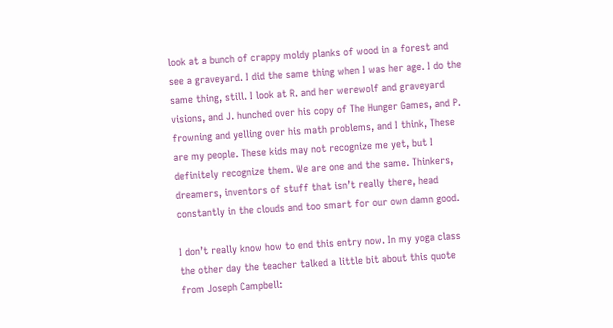look at a bunch of crappy moldy planks of wood in a forest and see a graveyard. I did the same thing when I was her age. I do the same thing, still. I look at R. and her werewolf and graveyard visions, and J. hunched over his copy of The Hunger Games, and P. frowning and yelling over his math problems, and I think, These are my people. These kids may not recognize me yet, but I definitely recognize them. We are one and the same. Thinkers, dreamers, inventors of stuff that isn’t really there, head constantly in the clouds and too smart for our own damn good.

I don’t really know how to end this entry now. In my yoga class the other day the teacher talked a little bit about this quote from Joseph Campbell: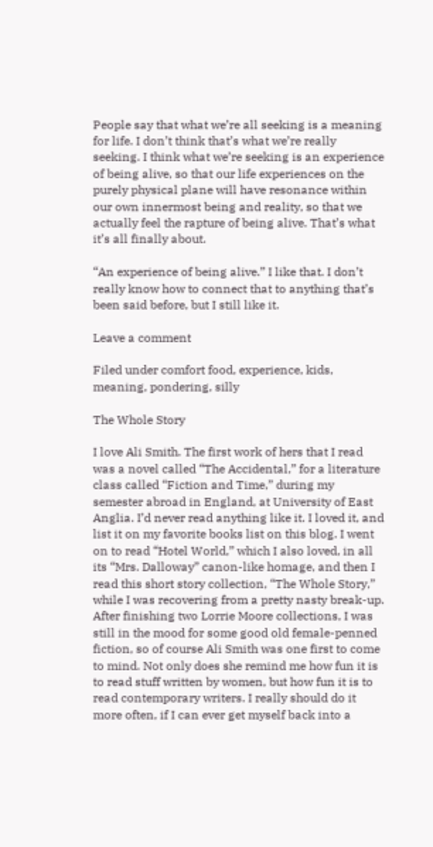People say that what we’re all seeking is a meaning for life. I don’t think that’s what we’re really seeking. I think what we’re seeking is an experience of being alive, so that our life experiences on the purely physical plane will have resonance within our own innermost being and reality, so that we actually feel the rapture of being alive. That’s what it’s all finally about.

“An experience of being alive.” I like that. I don’t really know how to connect that to anything that’s been said before, but I still like it.

Leave a comment

Filed under comfort food, experience, kids, meaning, pondering, silly

The Whole Story

I love Ali Smith. The first work of hers that I read was a novel called “The Accidental,” for a literature class called “Fiction and Time,” during my semester abroad in England, at University of East Anglia. I’d never read anything like it. I loved it, and list it on my favorite books list on this blog. I went on to read “Hotel World,” which I also loved, in all its “Mrs. Dalloway” canon-like homage, and then I read this short story collection, “The Whole Story,” while I was recovering from a pretty nasty break-up. After finishing two Lorrie Moore collections, I was still in the mood for some good old female-penned fiction, so of course Ali Smith was one first to come to mind. Not only does she remind me how fun it is to read stuff written by women, but how fun it is to read contemporary writers. I really should do it more often, if I can ever get myself back into a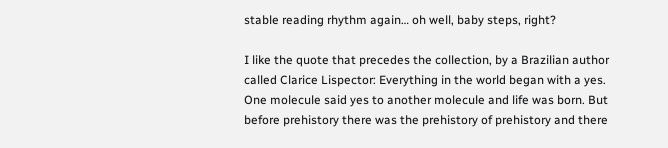stable reading rhythm again… oh well, baby steps, right?

I like the quote that precedes the collection, by a Brazilian author called Clarice Lispector: Everything in the world began with a yes. One molecule said yes to another molecule and life was born. But before prehistory there was the prehistory of prehistory and there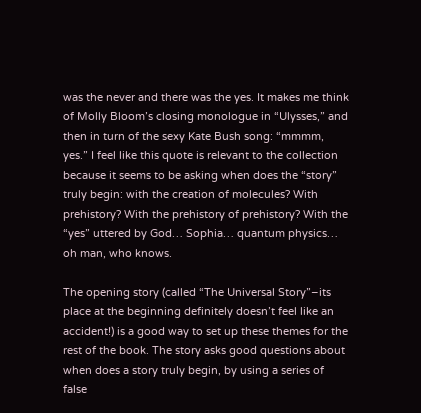was the never and there was the yes. It makes me think of Molly Bloom’s closing monologue in “Ulysses,” and then in turn of the sexy Kate Bush song: “mmmm, yes.” I feel like this quote is relevant to the collection because it seems to be asking when does the “story” truly begin: with the creation of molecules? With prehistory? With the prehistory of prehistory? With the “yes” uttered by God… Sophia… quantum physics… oh man, who knows.

The opening story (called “The Universal Story”–its place at the beginning definitely doesn’t feel like an accident!) is a good way to set up these themes for the rest of the book. The story asks good questions about when does a story truly begin, by using a series of false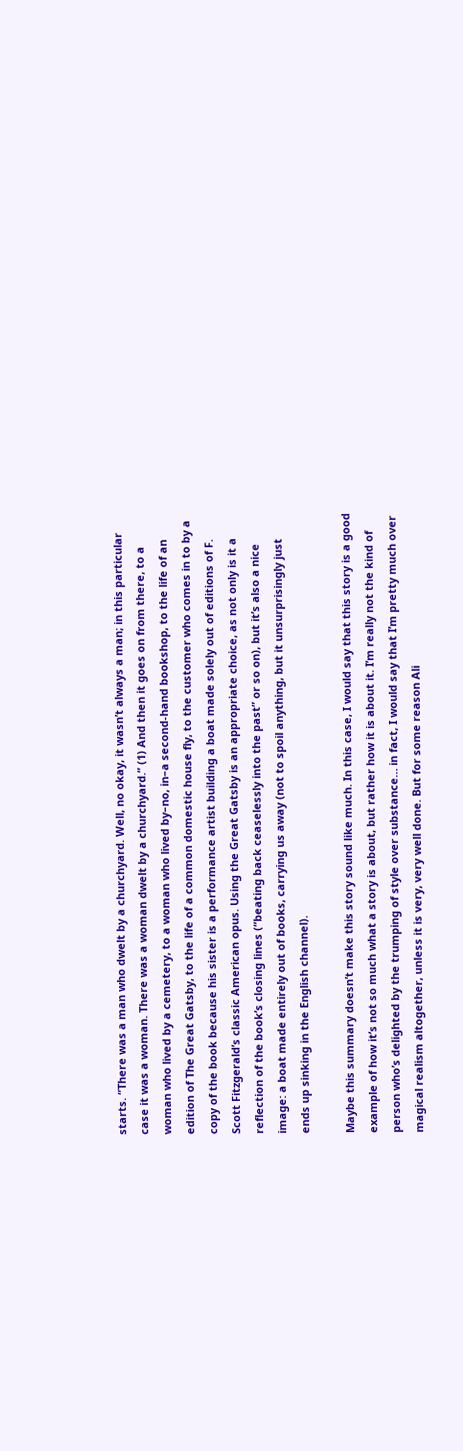starts. “There was a man who dwelt by a churchyard. Well, no okay, it wasn’t always a man; in this particular case it was a woman. There was a woman dwelt by a churchyard.” (1) And then it goes on from there, to a woman who lived by a cemetery, to a woman who lived by–no, in–a second-hand bookshop, to the life of an edition of The Great Gatsby, to the life of a common domestic house fly, to the customer who comes in to by a copy of the book because his sister is a performance artist building a boat made solely out of editions of F. Scott Fitzgerald’s classic American opus. Using the Great Gatsby is an appropriate choice, as not only is it a reflection of the book’s closing lines (“beating back ceaselessly into the past” or so on), but it’s also a nice image: a boat made entirely out of books, carrying us away (not to spoil anything, but it unsurprisingly just ends up sinking in the English channel).

Maybe this summary doesn’t make this story sound like much. In this case, I would say that this story is a good example of how it’s not so much what a story is about, but rather how it is about it. I’m really not the kind of person who’s delighted by the trumping of style over substance… in fact, I would say that I’m pretty much over magical realism altogether, unless it is very, very well done. But for some reason Ali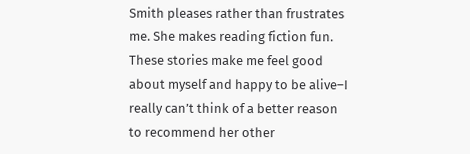Smith pleases rather than frustrates me. She makes reading fiction fun. These stories make me feel good about myself and happy to be alive–I really can’t think of a better reason to recommend her other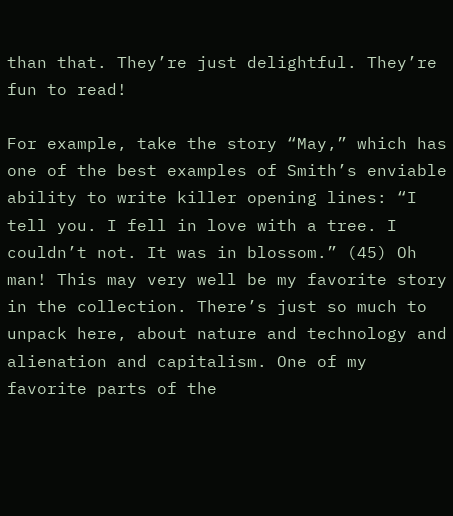than that. They’re just delightful. They’re fun to read!

For example, take the story “May,” which has one of the best examples of Smith’s enviable ability to write killer opening lines: “I tell you. I fell in love with a tree. I couldn’t not. It was in blossom.” (45) Oh man! This may very well be my favorite story in the collection. There’s just so much to unpack here, about nature and technology and alienation and capitalism. One of my favorite parts of the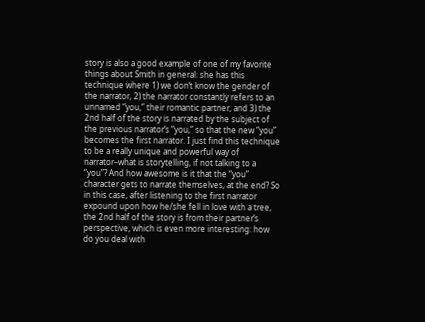story is also a good example of one of my favorite things about Smith in general: she has this technique where 1) we don’t know the gender of the narrator, 2) the narrator constantly refers to an unnamed “you,” their romantic partner, and 3) the 2nd half of the story is narrated by the subject of the previous narrator’s “you,” so that the new “you” becomes the first narrator. I just find this technique to be a really unique and powerful way of narrator–what is storytelling, if not talking to a “you”? And how awesome is it that the “you” character gets to narrate themselves, at the end? So in this case, after listening to the first narrator expound upon how he/she fell in love with a tree, the 2nd half of the story is from their partner’s perspective, which is even more interesting: how do you deal with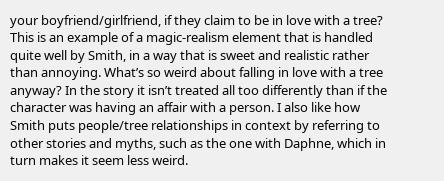your boyfriend/girlfriend, if they claim to be in love with a tree? This is an example of a magic-realism element that is handled quite well by Smith, in a way that is sweet and realistic rather than annoying. What’s so weird about falling in love with a tree anyway? In the story it isn’t treated all too differently than if the character was having an affair with a person. I also like how Smith puts people/tree relationships in context by referring to other stories and myths, such as the one with Daphne, which in turn makes it seem less weird.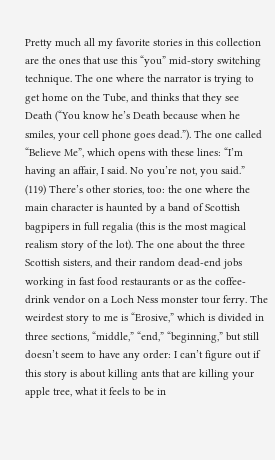Pretty much all my favorite stories in this collection are the ones that use this “you” mid-story switching technique. The one where the narrator is trying to get home on the Tube, and thinks that they see Death (“You know he’s Death because when he smiles, your cell phone goes dead.”). The one called “Believe Me”, which opens with these lines: “I’m having an affair, I said. No you’re not, you said.” (119) There’s other stories, too: the one where the main character is haunted by a band of Scottish bagpipers in full regalia (this is the most magical realism story of the lot). The one about the three Scottish sisters, and their random dead-end jobs working in fast food restaurants or as the coffee-drink vendor on a Loch Ness monster tour ferry. The weirdest story to me is “Erosive,” which is divided in three sections, “middle,” “end,” “beginning,” but still doesn’t seem to have any order: I can’t figure out if this story is about killing ants that are killing your apple tree, what it feels to be in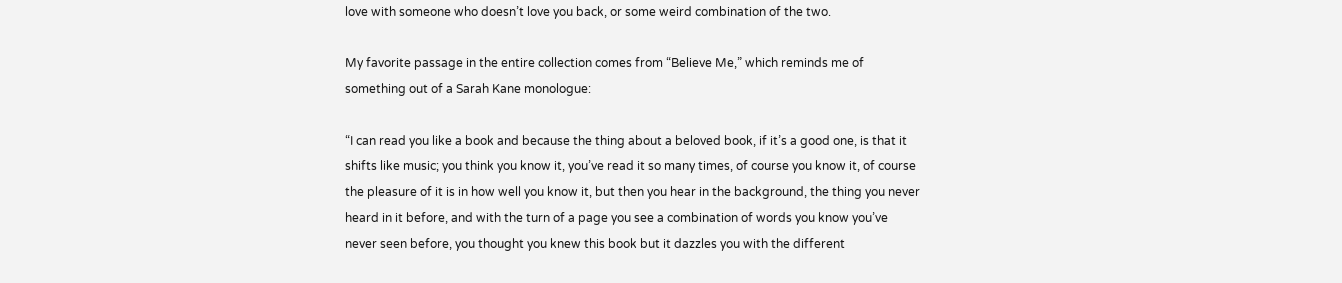love with someone who doesn’t love you back, or some weird combination of the two.

My favorite passage in the entire collection comes from “Believe Me,” which reminds me of something out of a Sarah Kane monologue:

“I can read you like a book and because the thing about a beloved book, if it’s a good one, is that it shifts like music; you think you know it, you’ve read it so many times, of course you know it, of course the pleasure of it is in how well you know it, but then you hear in the background, the thing you never heard in it before, and with the turn of a page you see a combination of words you know you’ve never seen before, you thought you knew this book but it dazzles you with the different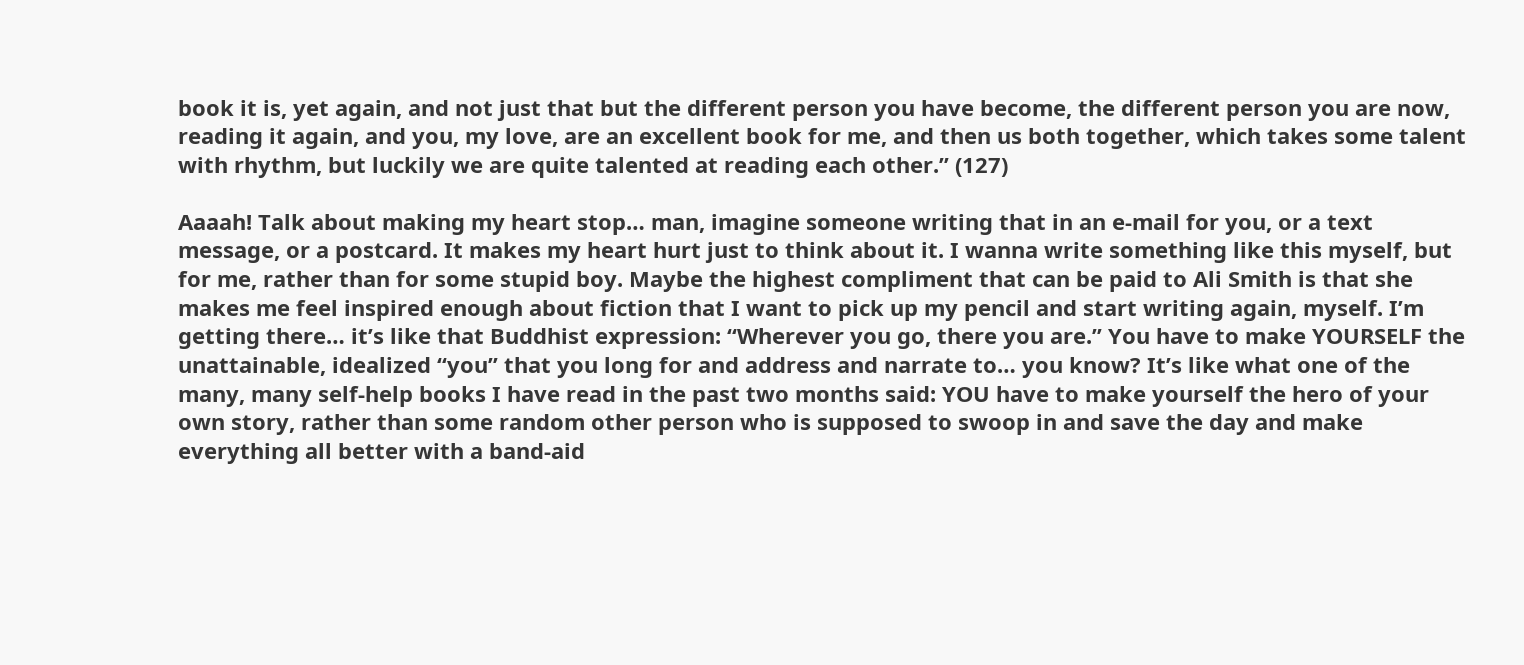book it is, yet again, and not just that but the different person you have become, the different person you are now, reading it again, and you, my love, are an excellent book for me, and then us both together, which takes some talent with rhythm, but luckily we are quite talented at reading each other.” (127)

Aaaah! Talk about making my heart stop… man, imagine someone writing that in an e-mail for you, or a text message, or a postcard. It makes my heart hurt just to think about it. I wanna write something like this myself, but for me, rather than for some stupid boy. Maybe the highest compliment that can be paid to Ali Smith is that she makes me feel inspired enough about fiction that I want to pick up my pencil and start writing again, myself. I’m getting there… it’s like that Buddhist expression: “Wherever you go, there you are.” You have to make YOURSELF the unattainable, idealized “you” that you long for and address and narrate to… you know? It’s like what one of the many, many self-help books I have read in the past two months said: YOU have to make yourself the hero of your own story, rather than some random other person who is supposed to swoop in and save the day and make everything all better with a band-aid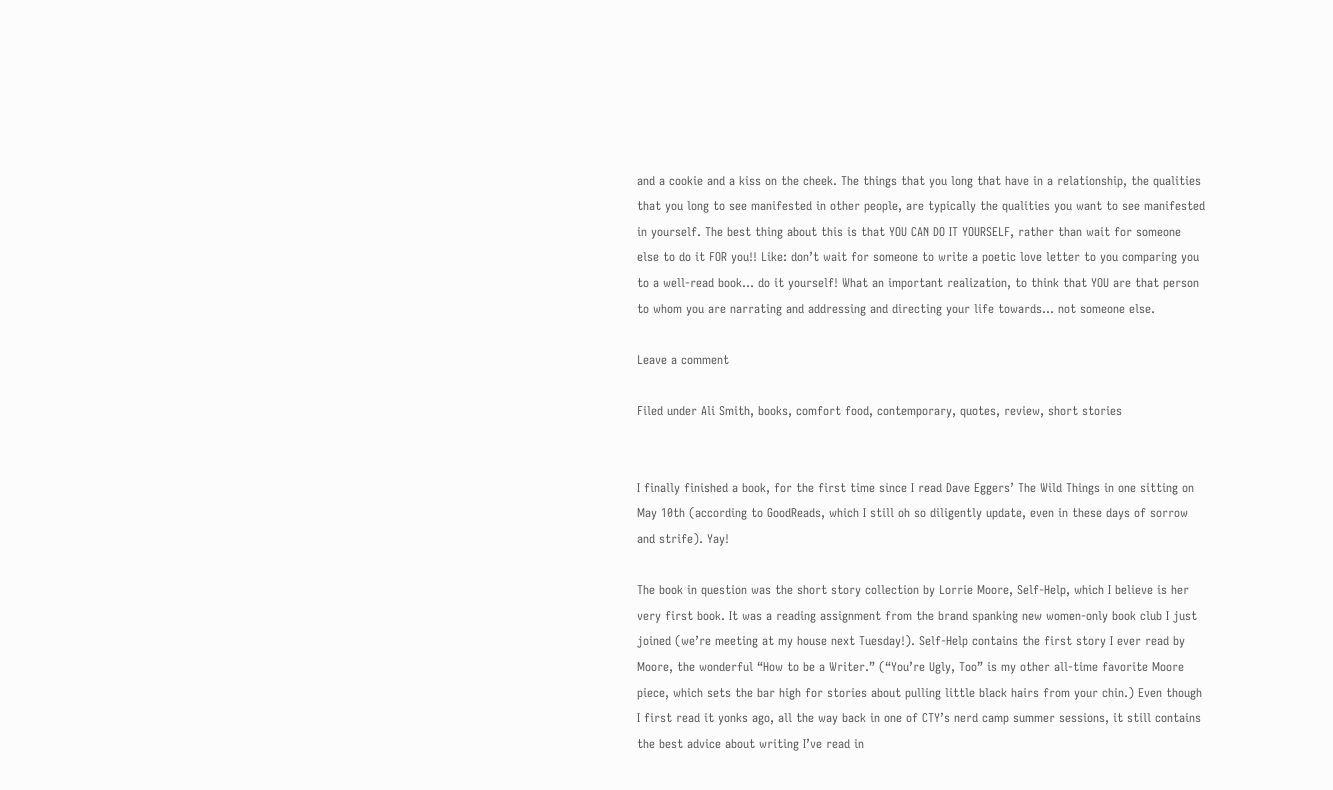and a cookie and a kiss on the cheek. The things that you long that have in a relationship, the qualities that you long to see manifested in other people, are typically the qualities you want to see manifested in yourself. The best thing about this is that YOU CAN DO IT YOURSELF, rather than wait for someone else to do it FOR you!! Like: don’t wait for someone to write a poetic love letter to you comparing you to a well-read book… do it yourself! What an important realization, to think that YOU are that person to whom you are narrating and addressing and directing your life towards… not someone else.

Leave a comment

Filed under Ali Smith, books, comfort food, contemporary, quotes, review, short stories


I finally finished a book, for the first time since I read Dave Eggers’ The Wild Things in one sitting on May 10th (according to GoodReads, which I still oh so diligently update, even in these days of sorrow and strife). Yay!

The book in question was the short story collection by Lorrie Moore, Self-Help, which I believe is her very first book. It was a reading assignment from the brand spanking new women-only book club I just joined (we’re meeting at my house next Tuesday!). Self-Help contains the first story I ever read by Moore, the wonderful “How to be a Writer.” (“You’re Ugly, Too” is my other all-time favorite Moore piece, which sets the bar high for stories about pulling little black hairs from your chin.) Even though I first read it yonks ago, all the way back in one of CTY’s nerd camp summer sessions, it still contains the best advice about writing I’ve read in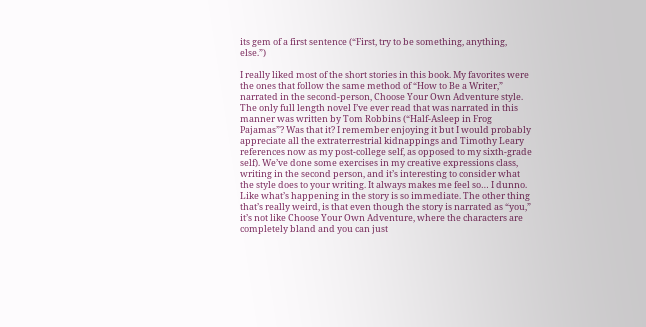its gem of a first sentence (“First, try to be something, anything, else.”)

I really liked most of the short stories in this book. My favorites were the ones that follow the same method of “How to Be a Writer,” narrated in the second-person, Choose Your Own Adventure style. The only full length novel I’ve ever read that was narrated in this manner was written by Tom Robbins (“Half-Asleep in Frog Pajamas”? Was that it? I remember enjoying it but I would probably appreciate all the extraterrestrial kidnappings and Timothy Leary references now as my post-college self, as opposed to my sixth-grade self). We’ve done some exercises in my creative expressions class, writing in the second person, and it’s interesting to consider what the style does to your writing. It always makes me feel so… I dunno. Like what’s happening in the story is so immediate. The other thing that’s really weird, is that even though the story is narrated as “you,” it’s not like Choose Your Own Adventure, where the characters are completely bland and you can just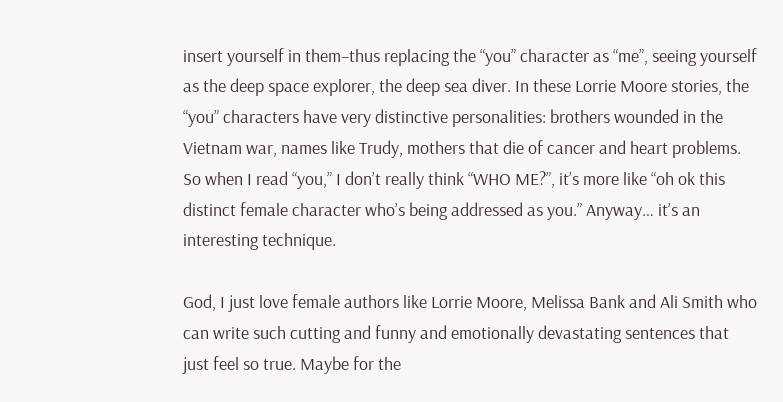insert yourself in them–thus replacing the “you” character as “me”, seeing yourself as the deep space explorer, the deep sea diver. In these Lorrie Moore stories, the “you” characters have very distinctive personalities: brothers wounded in the Vietnam war, names like Trudy, mothers that die of cancer and heart problems. So when I read “you,” I don’t really think “WHO ME?”, it’s more like “oh ok this distinct female character who’s being addressed as you.” Anyway… it’s an interesting technique.

God, I just love female authors like Lorrie Moore, Melissa Bank and Ali Smith who can write such cutting and funny and emotionally devastating sentences that just feel so true. Maybe for the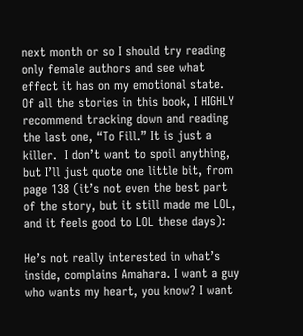next month or so I should try reading only female authors and see what effect it has on my emotional state. Of all the stories in this book, I HIGHLY recommend tracking down and reading the last one, “To Fill.” It is just a killer.  I don’t want to spoil anything, but I’ll just quote one little bit, from page 138 (it’s not even the best part of the story, but it still made me LOL, and it feels good to LOL these days):

He’s not really interested in what’s inside, complains Amahara. I want a guy who wants my heart, you know? I want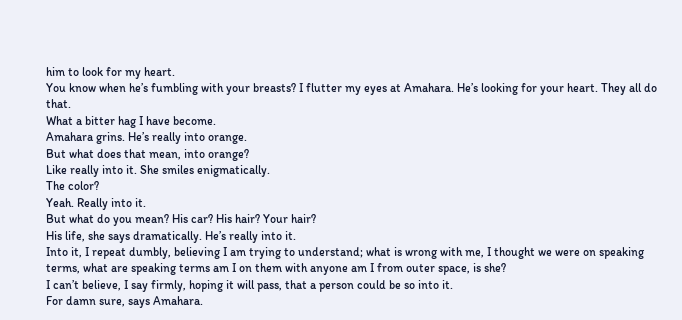him to look for my heart.
You know when he’s fumbling with your breasts? I flutter my eyes at Amahara. He’s looking for your heart. They all do that.
What a bitter hag I have become.
Amahara grins. He’s really into orange.
But what does that mean, into orange?
Like really into it. She smiles enigmatically.
The color?
Yeah. Really into it.
But what do you mean? His car? His hair? Your hair?
His life, she says dramatically. He’s really into it.
Into it, I repeat dumbly, believing I am trying to understand; what is wrong with me, I thought we were on speaking terms, what are speaking terms am I on them with anyone am I from outer space, is she?
I can’t believe, I say firmly, hoping it will pass, that a person could be so into it.
For damn sure, says Amahara.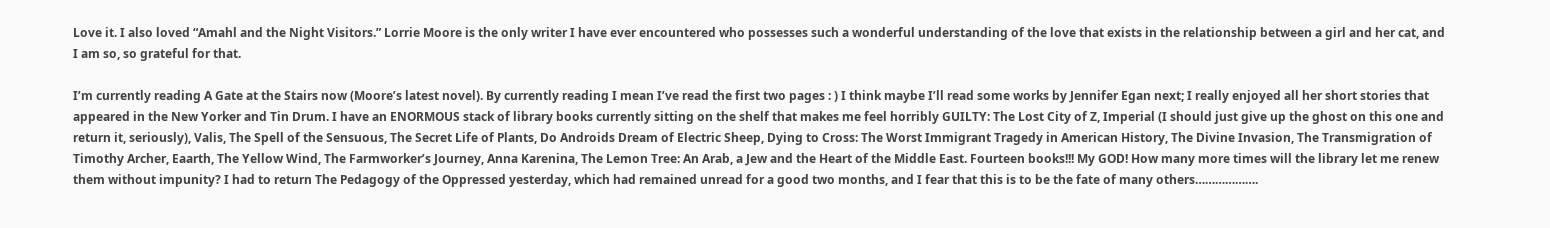Love it. I also loved “Amahl and the Night Visitors.” Lorrie Moore is the only writer I have ever encountered who possesses such a wonderful understanding of the love that exists in the relationship between a girl and her cat, and I am so, so grateful for that.

I’m currently reading A Gate at the Stairs now (Moore’s latest novel). By currently reading I mean I’ve read the first two pages : ) I think maybe I’ll read some works by Jennifer Egan next; I really enjoyed all her short stories that appeared in the New Yorker and Tin Drum. I have an ENORMOUS stack of library books currently sitting on the shelf that makes me feel horribly GUILTY: The Lost City of Z, Imperial (I should just give up the ghost on this one and return it, seriously), Valis, The Spell of the Sensuous, The Secret Life of Plants, Do Androids Dream of Electric Sheep, Dying to Cross: The Worst Immigrant Tragedy in American History, The Divine Invasion, The Transmigration of Timothy Archer, Eaarth, The Yellow Wind, The Farmworker’s Journey, Anna Karenina, The Lemon Tree: An Arab, a Jew and the Heart of the Middle East. Fourteen books!!! My GOD! How many more times will the library let me renew them without impunity? I had to return The Pedagogy of the Oppressed yesterday, which had remained unread for a good two months, and I fear that this is to be the fate of many others……………….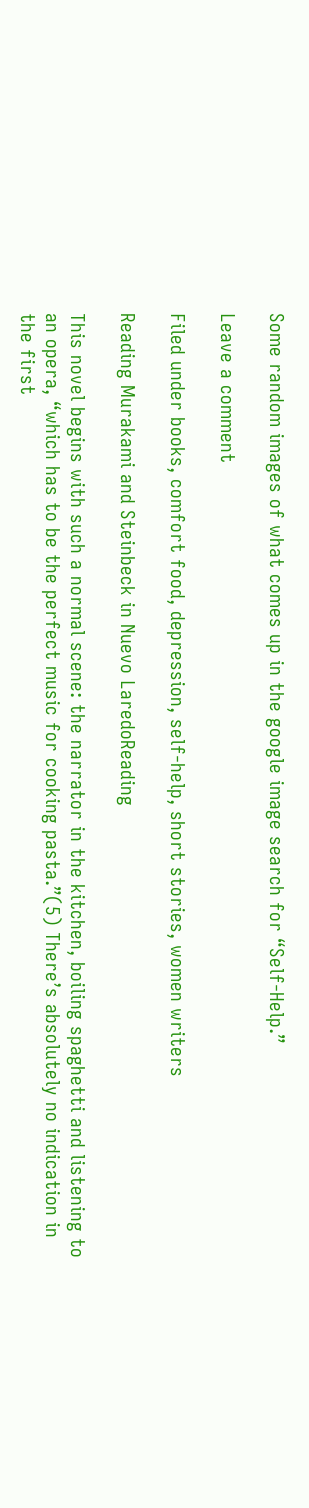Some random images of what comes up in the google image search for “Self-Help.”

Leave a comment

Filed under books, comfort food, depression, self-help, short stories, women writers

Reading Murakami and Steinbeck in Nuevo LaredoReading

This novel begins with such a normal scene: the narrator in the kitchen, boiling spaghetti and listening to an opera, “which has to be the perfect music for cooking pasta.”(5) There’s absolutely no indication in the first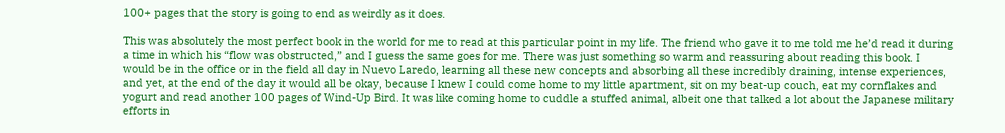100+ pages that the story is going to end as weirdly as it does.

This was absolutely the most perfect book in the world for me to read at this particular point in my life. The friend who gave it to me told me he’d read it during a time in which his “flow was obstructed,” and I guess the same goes for me. There was just something so warm and reassuring about reading this book. I would be in the office or in the field all day in Nuevo Laredo, learning all these new concepts and absorbing all these incredibly draining, intense experiences, and yet, at the end of the day it would all be okay, because I knew I could come home to my little apartment, sit on my beat-up couch, eat my cornflakes and yogurt and read another 100 pages of Wind-Up Bird. It was like coming home to cuddle a stuffed animal, albeit one that talked a lot about the Japanese military efforts in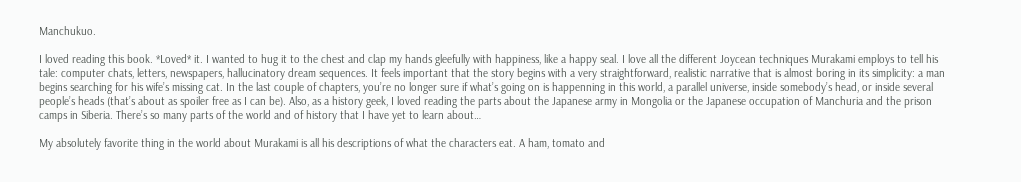Manchukuo.

I loved reading this book. *Loved* it. I wanted to hug it to the chest and clap my hands gleefully with happiness, like a happy seal. I love all the different Joycean techniques Murakami employs to tell his tale: computer chats, letters, newspapers, hallucinatory dream sequences. It feels important that the story begins with a very straightforward, realistic narrative that is almost boring in its simplicity: a man begins searching for his wife’s missing cat. In the last couple of chapters, you’re no longer sure if what’s going on is happenning in this world, a parallel universe, inside somebody’s head, or inside several people’s heads (that’s about as spoiler free as I can be). Also, as a history geek, I loved reading the parts about the Japanese army in Mongolia or the Japanese occupation of Manchuria and the prison camps in Siberia. There’s so many parts of the world and of history that I have yet to learn about…

My absolutely favorite thing in the world about Murakami is all his descriptions of what the characters eat. A ham, tomato and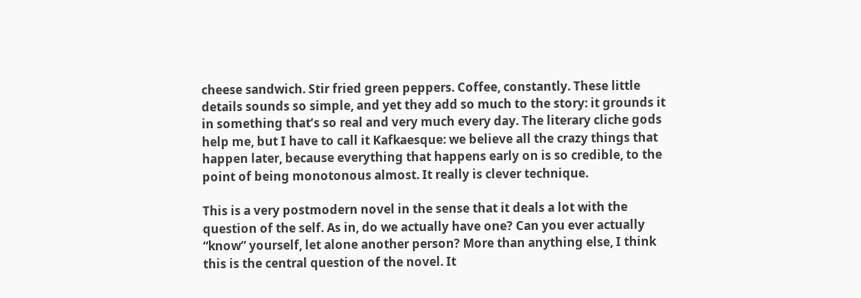cheese sandwich. Stir fried green peppers. Coffee, constantly. These little details sounds so simple, and yet they add so much to the story: it grounds it in something that’s so real and very much every day. The literary cliche gods help me, but I have to call it Kafkaesque: we believe all the crazy things that happen later, because everything that happens early on is so credible, to the point of being monotonous almost. It really is clever technique.

This is a very postmodern novel in the sense that it deals a lot with the question of the self. As in, do we actually have one? Can you ever actually “know” yourself, let alone another person? More than anything else, I think this is the central question of the novel. It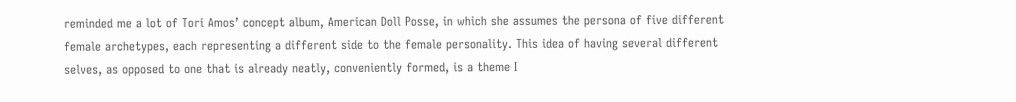reminded me a lot of Tori Amos’ concept album, American Doll Posse, in which she assumes the persona of five different female archetypes, each representing a different side to the female personality. This idea of having several different selves, as opposed to one that is already neatly, conveniently formed, is a theme I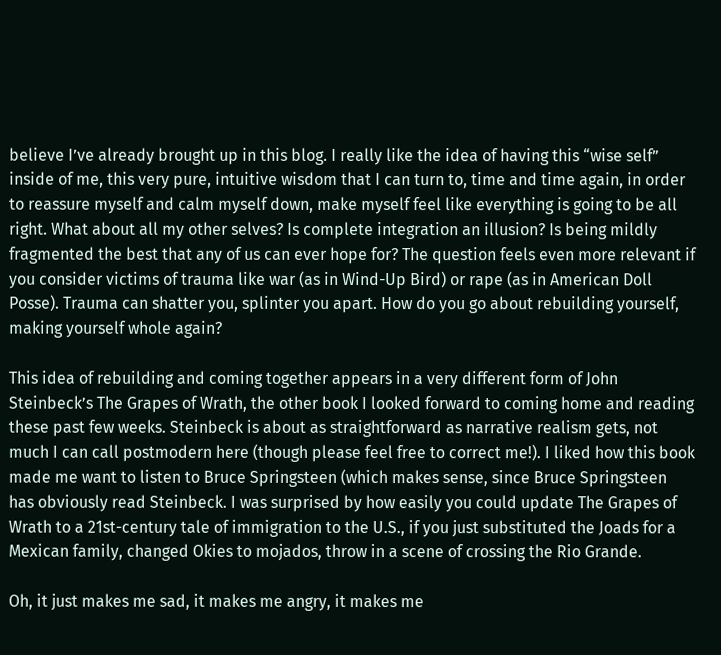believe I’ve already brought up in this blog. I really like the idea of having this “wise self” inside of me, this very pure, intuitive wisdom that I can turn to, time and time again, in order to reassure myself and calm myself down, make myself feel like everything is going to be all right. What about all my other selves? Is complete integration an illusion? Is being mildly fragmented the best that any of us can ever hope for? The question feels even more relevant if you consider victims of trauma like war (as in Wind-Up Bird) or rape (as in American Doll Posse). Trauma can shatter you, splinter you apart. How do you go about rebuilding yourself, making yourself whole again?

This idea of rebuilding and coming together appears in a very different form of John Steinbeck’s The Grapes of Wrath, the other book I looked forward to coming home and reading these past few weeks. Steinbeck is about as straightforward as narrative realism gets, not much I can call postmodern here (though please feel free to correct me!). I liked how this book made me want to listen to Bruce Springsteen (which makes sense, since Bruce Springsteen has obviously read Steinbeck. I was surprised by how easily you could update The Grapes of Wrath to a 21st-century tale of immigration to the U.S., if you just substituted the Joads for a Mexican family, changed Okies to mojados, throw in a scene of crossing the Rio Grande.

Oh, it just makes me sad, it makes me angry, it makes me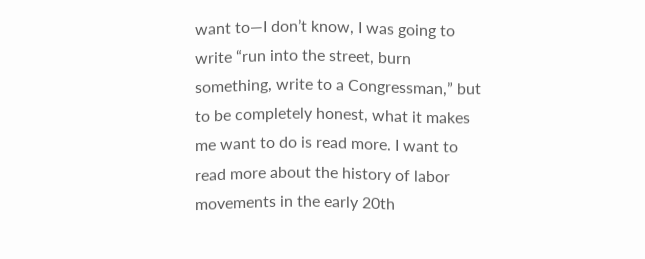want to—I don’t know, I was going to write “run into the street, burn something, write to a Congressman,” but to be completely honest, what it makes me want to do is read more. I want to read more about the history of labor movements in the early 20th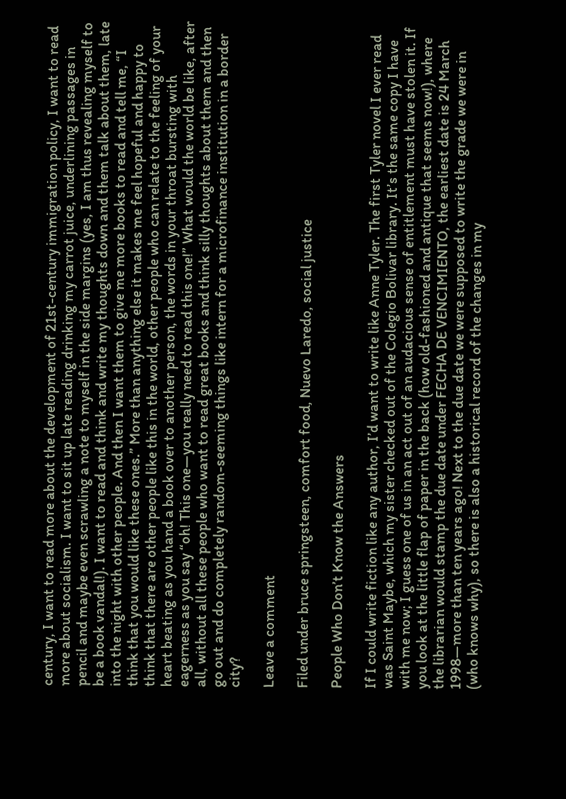century, I want to read more about the development of 21st-century immigration policy, I want to read more about socialism. I want to sit up late reading drinking my carrot juice, underlining passages in pencil and maybe even scrawling a note to myself in the side margins (yes, I am thus revealing myself to be a book vandal!). I want to read and think and write my thoughts down and them talk about them, late into the night with other people. And then I want them to give me more books to read and tell me, “I think that you would like these ones.” More than anything else it makes me feel hopeful and happy to think that there are other people like this in the world, other people who can relate to the feeling of your heart beating as you hand a book over to another person, the words in your throat bursting with eagerness as you say “oh! This one—you really need to read this one!” What would the world be like, after all, without all these people who want to read great books and think silly thoughts about them and then go out and do completely random-seeming things like intern for a microfinance institution in a border city?

Leave a comment

Filed under bruce springsteen, comfort food, Nuevo Laredo, social justice

People Who Don’t Know the Answers

If I could write fiction like any author, I’d want to write like Anne Tyler. The first Tyler novel I ever read was Saint Maybe, which my sister checked out of the Colegio Bolivar library. It’s the same copy I have with me now; I guess one of us in an act out of an audacious sense of entitlement must have stolen it. If you look at the little flap of paper in the back (how old-fashioned and antique that seems now!), where the librarian would stamp the due date under FECHA DE VENCIMIENTO, the earliest date is 24 March 1998—more than ten years ago! Next to the due date we were supposed to write the grade we were in (who knows why), so there is also a historical record of the changes in my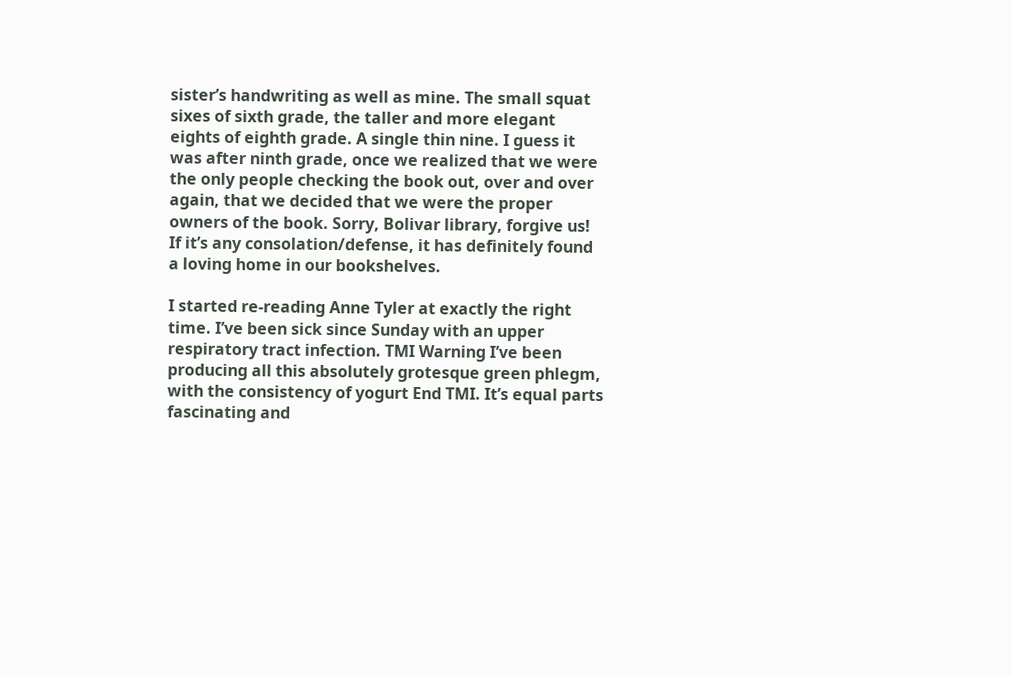sister’s handwriting as well as mine. The small squat sixes of sixth grade, the taller and more elegant eights of eighth grade. A single thin nine. I guess it was after ninth grade, once we realized that we were the only people checking the book out, over and over again, that we decided that we were the proper owners of the book. Sorry, Bolivar library, forgive us! If it’s any consolation/defense, it has definitely found a loving home in our bookshelves.

I started re-reading Anne Tyler at exactly the right time. I’ve been sick since Sunday with an upper respiratory tract infection. TMI Warning I’ve been producing all this absolutely grotesque green phlegm, with the consistency of yogurt End TMI. It’s equal parts fascinating and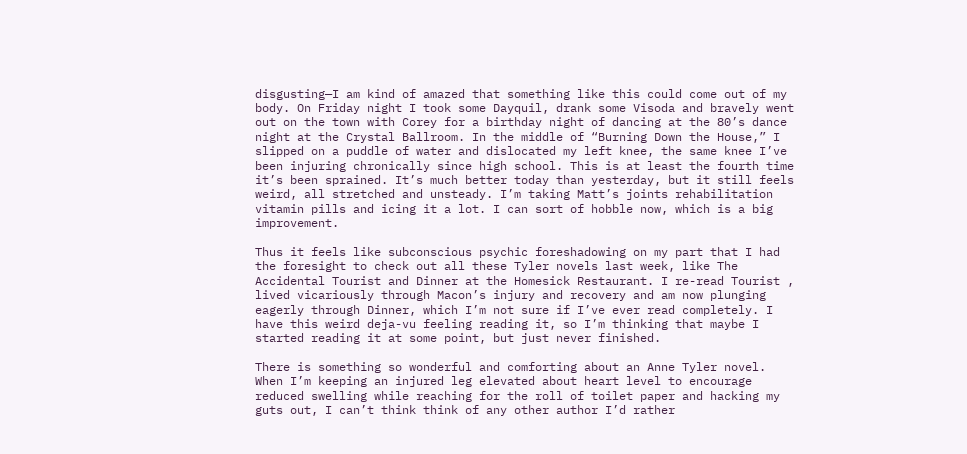disgusting—I am kind of amazed that something like this could come out of my body. On Friday night I took some Dayquil, drank some Visoda and bravely went out on the town with Corey for a birthday night of dancing at the 80’s dance night at the Crystal Ballroom. In the middle of “Burning Down the House,” I slipped on a puddle of water and dislocated my left knee, the same knee I’ve been injuring chronically since high school. This is at least the fourth time it’s been sprained. It’s much better today than yesterday, but it still feels weird, all stretched and unsteady. I’m taking Matt’s joints rehabilitation vitamin pills and icing it a lot. I can sort of hobble now, which is a big improvement.

Thus it feels like subconscious psychic foreshadowing on my part that I had the foresight to check out all these Tyler novels last week, like The Accidental Tourist and Dinner at the Homesick Restaurant. I re-read Tourist , lived vicariously through Macon’s injury and recovery and am now plunging eagerly through Dinner, which I’m not sure if I’ve ever read completely. I have this weird deja-vu feeling reading it, so I’m thinking that maybe I started reading it at some point, but just never finished.

There is something so wonderful and comforting about an Anne Tyler novel. When I’m keeping an injured leg elevated about heart level to encourage reduced swelling while reaching for the roll of toilet paper and hacking my guts out, I can’t think think of any other author I’d rather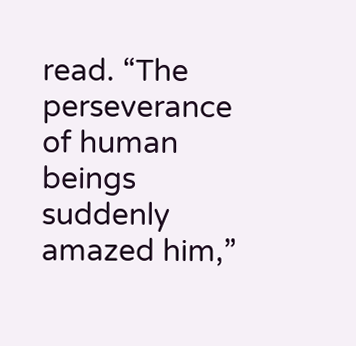read. “The perseverance of human beings suddenly amazed him,”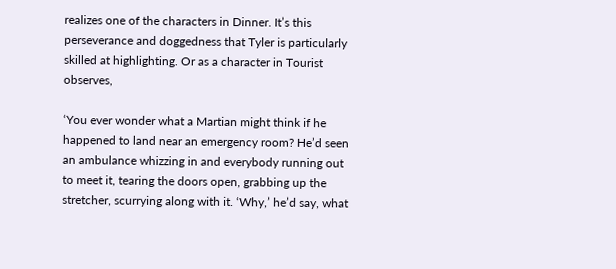realizes one of the characters in Dinner. It’s this perseverance and doggedness that Tyler is particularly skilled at highlighting. Or as a character in Tourist observes,

‘You ever wonder what a Martian might think if he happened to land near an emergency room? He’d seen an ambulance whizzing in and everybody running out to meet it, tearing the doors open, grabbing up the stretcher, scurrying along with it. ‘Why,’ he’d say, what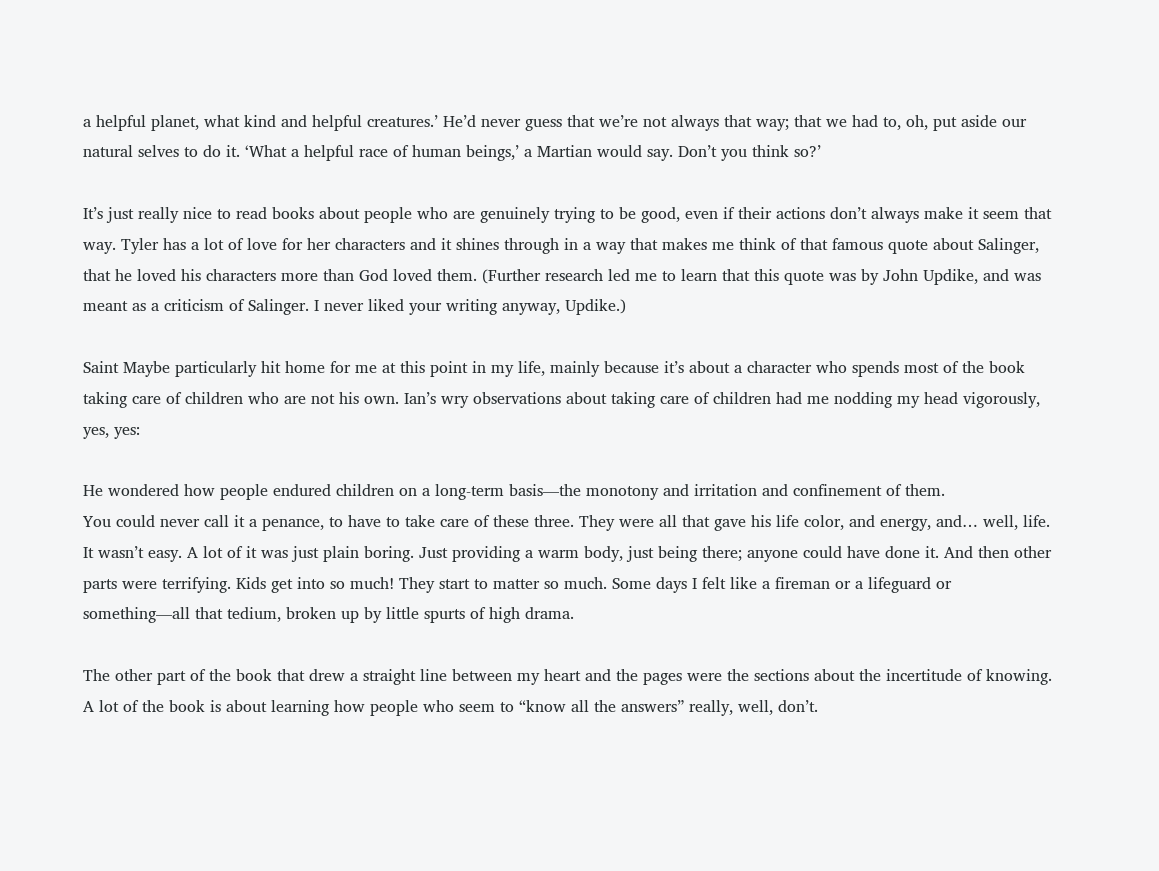a helpful planet, what kind and helpful creatures.’ He’d never guess that we’re not always that way; that we had to, oh, put aside our natural selves to do it. ‘What a helpful race of human beings,’ a Martian would say. Don’t you think so?’

It’s just really nice to read books about people who are genuinely trying to be good, even if their actions don’t always make it seem that way. Tyler has a lot of love for her characters and it shines through in a way that makes me think of that famous quote about Salinger, that he loved his characters more than God loved them. (Further research led me to learn that this quote was by John Updike, and was meant as a criticism of Salinger. I never liked your writing anyway, Updike.)

Saint Maybe particularly hit home for me at this point in my life, mainly because it’s about a character who spends most of the book taking care of children who are not his own. Ian’s wry observations about taking care of children had me nodding my head vigorously, yes, yes:

He wondered how people endured children on a long-term basis—the monotony and irritation and confinement of them.
You could never call it a penance, to have to take care of these three. They were all that gave his life color, and energy, and… well, life.
It wasn’t easy. A lot of it was just plain boring. Just providing a warm body, just being there; anyone could have done it. And then other parts were terrifying. Kids get into so much! They start to matter so much. Some days I felt like a fireman or a lifeguard or something—all that tedium, broken up by little spurts of high drama.

The other part of the book that drew a straight line between my heart and the pages were the sections about the incertitude of knowing. A lot of the book is about learning how people who seem to “know all the answers” really, well, don’t.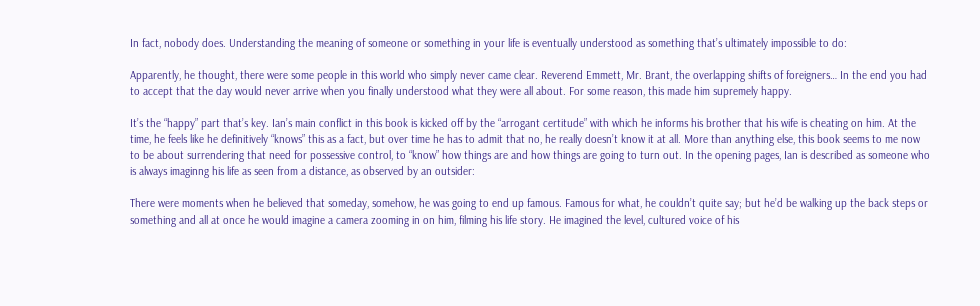In fact, nobody does. Understanding the meaning of someone or something in your life is eventually understood as something that’s ultimately impossible to do:

Apparently, he thought, there were some people in this world who simply never came clear. Reverend Emmett, Mr. Brant, the overlapping shifts of foreigners… In the end you had to accept that the day would never arrive when you finally understood what they were all about. For some reason, this made him supremely happy.

It’s the “happy” part that’s key. Ian’s main conflict in this book is kicked off by the “arrogant certitude” with which he informs his brother that his wife is cheating on him. At the time, he feels like he definitively “knows” this as a fact, but over time he has to admit that no, he really doesn’t know it at all. More than anything else, this book seems to me now to be about surrendering that need for possessive control, to “know” how things are and how things are going to turn out. In the opening pages, Ian is described as someone who is always imaginng his life as seen from a distance, as observed by an outsider:

There were moments when he believed that someday, somehow, he was going to end up famous. Famous for what, he couldn’t quite say; but he’d be walking up the back steps or something and all at once he would imagine a camera zooming in on him, filming his life story. He imagined the level, cultured voice of his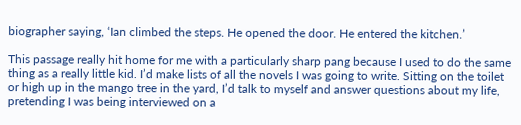biographer saying, ‘Ian climbed the steps. He opened the door. He entered the kitchen.’

This passage really hit home for me with a particularly sharp pang because I used to do the same thing as a really little kid. I’d make lists of all the novels I was going to write. Sitting on the toilet or high up in the mango tree in the yard, I’d talk to myself and answer questions about my life, pretending I was being interviewed on a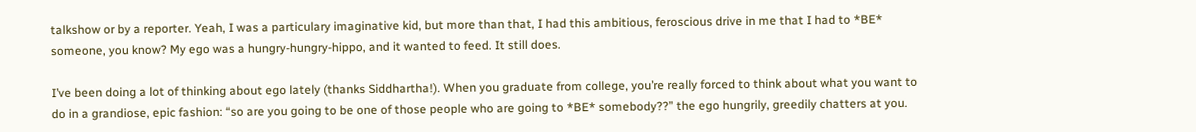talkshow or by a reporter. Yeah, I was a particulary imaginative kid, but more than that, I had this ambitious, feroscious drive in me that I had to *BE* someone, you know? My ego was a hungry-hungry-hippo, and it wanted to feed. It still does.

I’ve been doing a lot of thinking about ego lately (thanks Siddhartha!). When you graduate from college, you’re really forced to think about what you want to do in a grandiose, epic fashion: “so are you going to be one of those people who are going to *BE* somebody??” the ego hungrily, greedily chatters at you.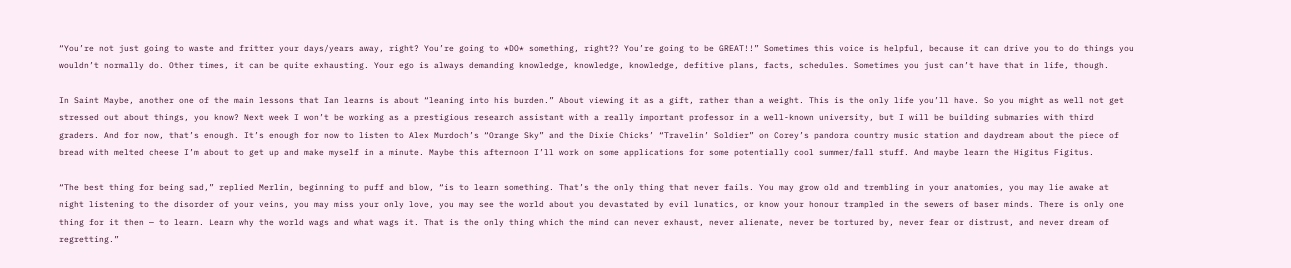“You’re not just going to waste and fritter your days/years away, right? You’re going to *DO* something, right?? You’re going to be GREAT!!” Sometimes this voice is helpful, because it can drive you to do things you wouldn’t normally do. Other times, it can be quite exhausting. Your ego is always demanding knowledge, knowledge, knowledge, defitive plans, facts, schedules. Sometimes you just can’t have that in life, though.

In Saint Maybe, another one of the main lessons that Ian learns is about “leaning into his burden.” About viewing it as a gift, rather than a weight. This is the only life you’ll have. So you might as well not get stressed out about things, you know? Next week I won’t be working as a prestigious research assistant with a really important professor in a well-known university, but I will be building submaries with third graders. And for now, that’s enough. It’s enough for now to listen to Alex Murdoch’s “Orange Sky” and the Dixie Chicks’ “Travelin’ Soldier” on Corey’s pandora country music station and daydream about the piece of bread with melted cheese I’m about to get up and make myself in a minute. Maybe this afternoon I’ll work on some applications for some potentially cool summer/fall stuff. And maybe learn the Higitus Figitus.

“The best thing for being sad,” replied Merlin, beginning to puff and blow, “is to learn something. That’s the only thing that never fails. You may grow old and trembling in your anatomies, you may lie awake at night listening to the disorder of your veins, you may miss your only love, you may see the world about you devastated by evil lunatics, or know your honour trampled in the sewers of baser minds. There is only one thing for it then — to learn. Learn why the world wags and what wags it. That is the only thing which the mind can never exhaust, never alienate, never be tortured by, never fear or distrust, and never dream of regretting.”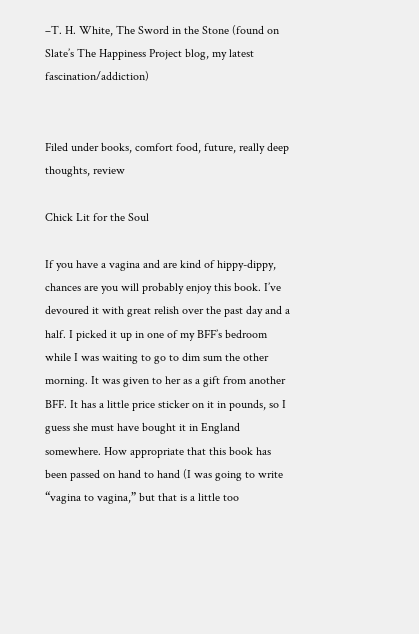–T. H. White, The Sword in the Stone (found on Slate’s The Happiness Project blog, my latest fascination/addiction)


Filed under books, comfort food, future, really deep thoughts, review

Chick Lit for the Soul

If you have a vagina and are kind of hippy-dippy, chances are you will probably enjoy this book. I’ve devoured it with great relish over the past day and a half. I picked it up in one of my BFF’s bedroom while I was waiting to go to dim sum the other morning. It was given to her as a gift from another BFF. It has a little price sticker on it in pounds, so I guess she must have bought it in England somewhere. How appropriate that this book has been passed on hand to hand (I was going to write “vagina to vagina,” but that is a little too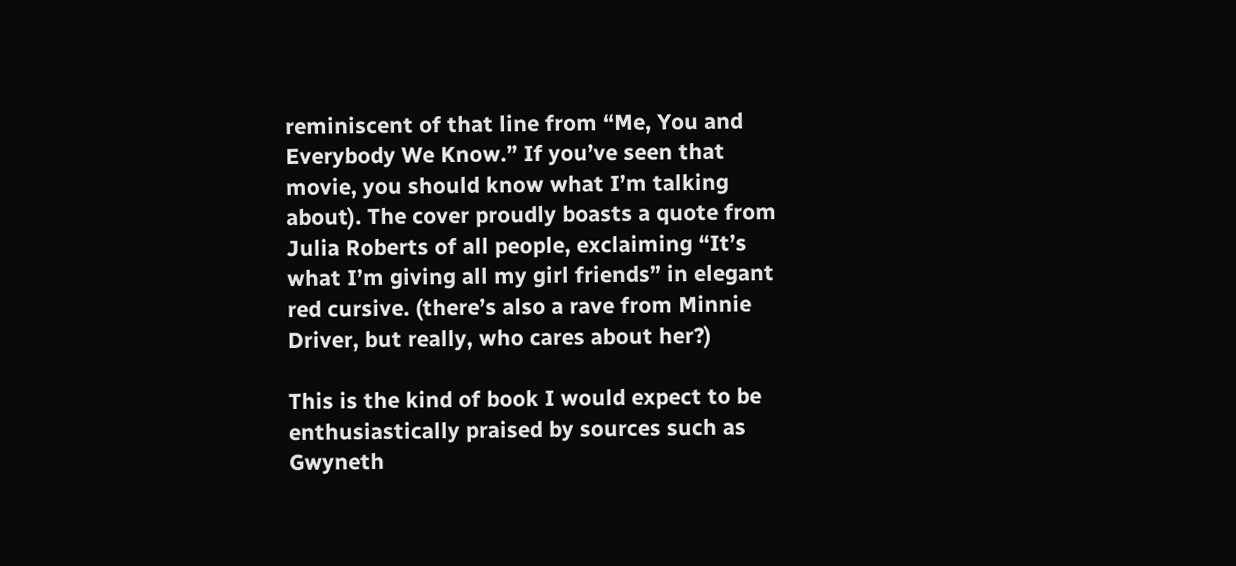reminiscent of that line from “Me, You and Everybody We Know.” If you’ve seen that movie, you should know what I’m talking about). The cover proudly boasts a quote from Julia Roberts of all people, exclaiming “It’s what I’m giving all my girl friends” in elegant red cursive. (there’s also a rave from Minnie Driver, but really, who cares about her?)

This is the kind of book I would expect to be enthusiastically praised by sources such as Gwyneth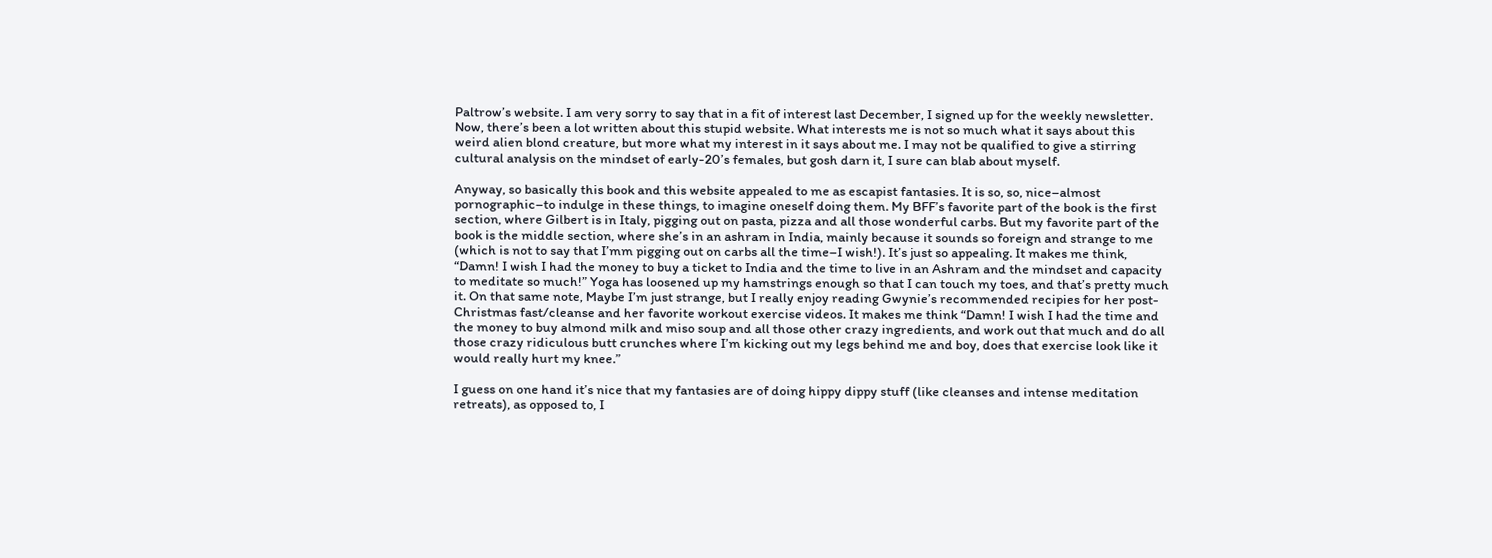Paltrow’s website. I am very sorry to say that in a fit of interest last December, I signed up for the weekly newsletter. Now, there’s been a lot written about this stupid website. What interests me is not so much what it says about this weird alien blond creature, but more what my interest in it says about me. I may not be qualified to give a stirring cultural analysis on the mindset of early-20’s females, but gosh darn it, I sure can blab about myself.

Anyway, so basically this book and this website appealed to me as escapist fantasies. It is so, so, nice–almost pornographic–to indulge in these things, to imagine oneself doing them. My BFF’s favorite part of the book is the first section, where Gilbert is in Italy, pigging out on pasta, pizza and all those wonderful carbs. But my favorite part of the book is the middle section, where she’s in an ashram in India, mainly because it sounds so foreign and strange to me (which is not to say that I’mm pigging out on carbs all the time–I wish!). It’s just so appealing. It makes me think, “Damn! I wish I had the money to buy a ticket to India and the time to live in an Ashram and the mindset and capacity to meditate so much!” Yoga has loosened up my hamstrings enough so that I can touch my toes, and that’s pretty much it. On that same note, Maybe I’m just strange, but I really enjoy reading Gwynie’s recommended recipies for her post-Christmas fast/cleanse and her favorite workout exercise videos. It makes me think “Damn! I wish I had the time and the money to buy almond milk and miso soup and all those other crazy ingredients, and work out that much and do all those crazy ridiculous butt crunches where I’m kicking out my legs behind me and boy, does that exercise look like it would really hurt my knee.”

I guess on one hand it’s nice that my fantasies are of doing hippy dippy stuff (like cleanses and intense meditation retreats), as opposed to, I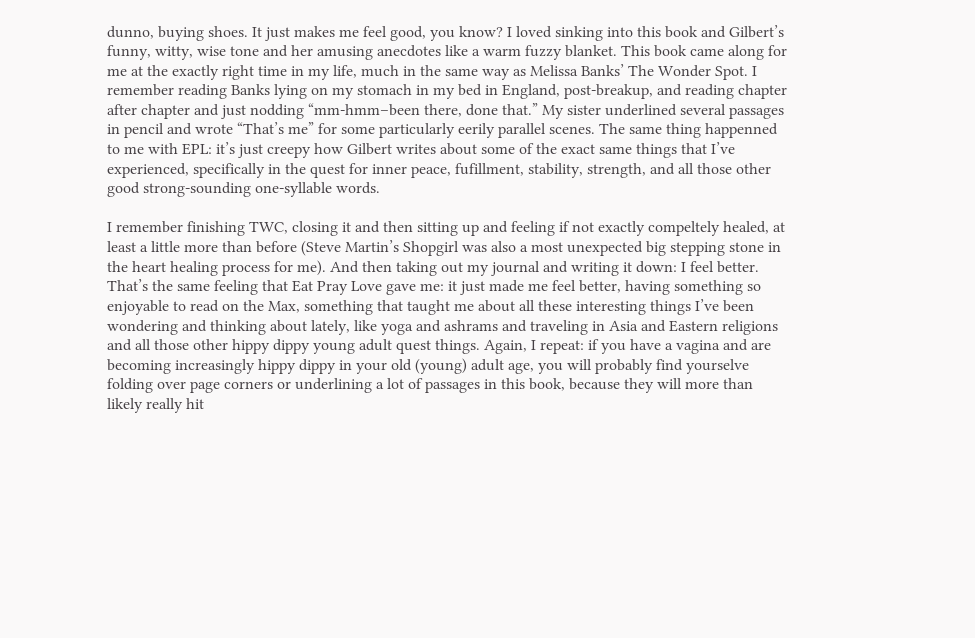dunno, buying shoes. It just makes me feel good, you know? I loved sinking into this book and Gilbert’s funny, witty, wise tone and her amusing anecdotes like a warm fuzzy blanket. This book came along for me at the exactly right time in my life, much in the same way as Melissa Banks’ The Wonder Spot. I remember reading Banks lying on my stomach in my bed in England, post-breakup, and reading chapter after chapter and just nodding “mm-hmm–been there, done that.” My sister underlined several passages in pencil and wrote “That’s me” for some particularly eerily parallel scenes. The same thing happenned to me with EPL: it’s just creepy how Gilbert writes about some of the exact same things that I’ve experienced, specifically in the quest for inner peace, fufillment, stability, strength, and all those other good strong-sounding one-syllable words.

I remember finishing TWC, closing it and then sitting up and feeling if not exactly compeltely healed, at least a little more than before (Steve Martin’s Shopgirl was also a most unexpected big stepping stone in the heart healing process for me). And then taking out my journal and writing it down: I feel better. That’s the same feeling that Eat Pray Love gave me: it just made me feel better, having something so enjoyable to read on the Max, something that taught me about all these interesting things I’ve been wondering and thinking about lately, like yoga and ashrams and traveling in Asia and Eastern religions and all those other hippy dippy young adult quest things. Again, I repeat: if you have a vagina and are becoming increasingly hippy dippy in your old (young) adult age, you will probably find yourselve folding over page corners or underlining a lot of passages in this book, because they will more than likely really hit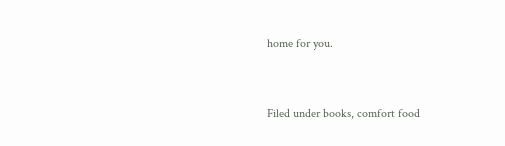home for you.


Filed under books, comfort food